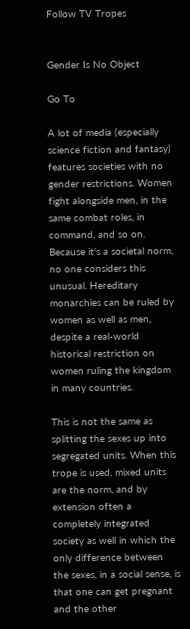Follow TV Tropes


Gender Is No Object

Go To

A lot of media (especially science fiction and fantasy) features societies with no gender restrictions. Women fight alongside men, in the same combat roles, in command, and so on. Because it's a societal norm, no one considers this unusual. Hereditary monarchies can be ruled by women as well as men, despite a real-world historical restriction on women ruling the kingdom in many countries.

This is not the same as splitting the sexes up into segregated units. When this trope is used, mixed units are the norm, and by extension often a completely integrated society as well in which the only difference between the sexes, in a social sense, is that one can get pregnant and the other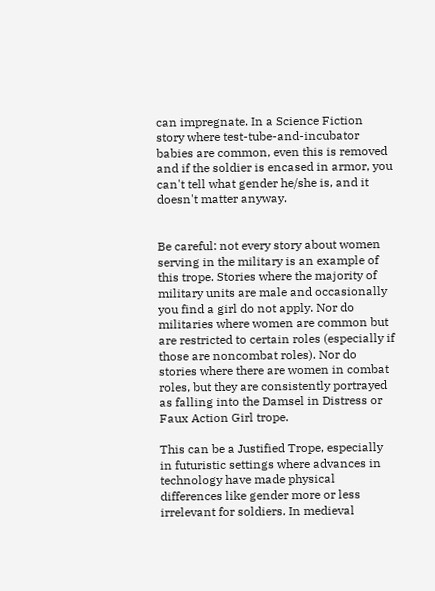can impregnate. In a Science Fiction story where test-tube-and-incubator babies are common, even this is removed and if the soldier is encased in armor, you can't tell what gender he/she is, and it doesn't matter anyway.


Be careful: not every story about women serving in the military is an example of this trope. Stories where the majority of military units are male and occasionally you find a girl do not apply. Nor do militaries where women are common but are restricted to certain roles (especially if those are noncombat roles). Nor do stories where there are women in combat roles, but they are consistently portrayed as falling into the Damsel in Distress or Faux Action Girl trope.

This can be a Justified Trope, especially in futuristic settings where advances in technology have made physical differences like gender more or less irrelevant for soldiers. In medieval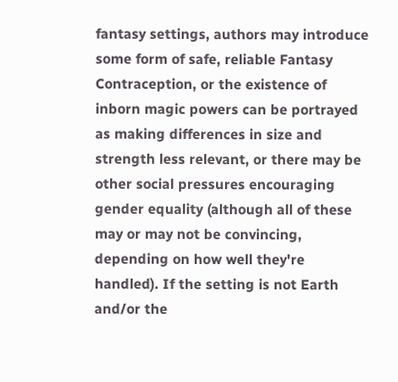fantasy settings, authors may introduce some form of safe, reliable Fantasy Contraception, or the existence of inborn magic powers can be portrayed as making differences in size and strength less relevant, or there may be other social pressures encouraging gender equality (although all of these may or may not be convincing, depending on how well they're handled). If the setting is not Earth and/or the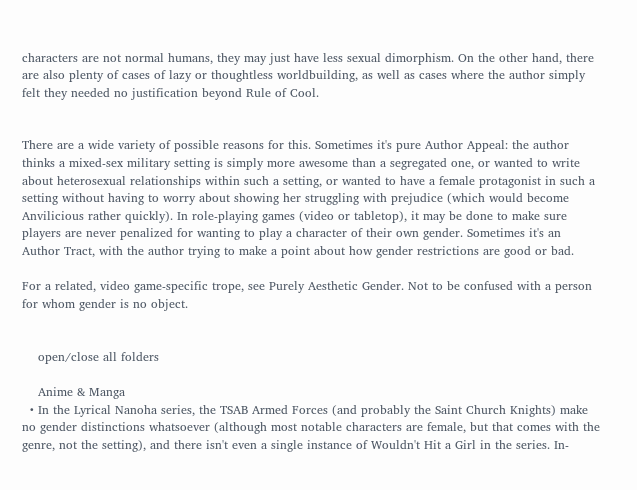characters are not normal humans, they may just have less sexual dimorphism. On the other hand, there are also plenty of cases of lazy or thoughtless worldbuilding, as well as cases where the author simply felt they needed no justification beyond Rule of Cool.


There are a wide variety of possible reasons for this. Sometimes it's pure Author Appeal: the author thinks a mixed-sex military setting is simply more awesome than a segregated one, or wanted to write about heterosexual relationships within such a setting, or wanted to have a female protagonist in such a setting without having to worry about showing her struggling with prejudice (which would become Anvilicious rather quickly). In role-playing games (video or tabletop), it may be done to make sure players are never penalized for wanting to play a character of their own gender. Sometimes it's an Author Tract, with the author trying to make a point about how gender restrictions are good or bad.

For a related, video game-specific trope, see Purely Aesthetic Gender. Not to be confused with a person for whom gender is no object.


    open/close all folders

    Anime & Manga
  • In the Lyrical Nanoha series, the TSAB Armed Forces (and probably the Saint Church Knights) make no gender distinctions whatsoever (although most notable characters are female, but that comes with the genre, not the setting), and there isn't even a single instance of Wouldn't Hit a Girl in the series. In-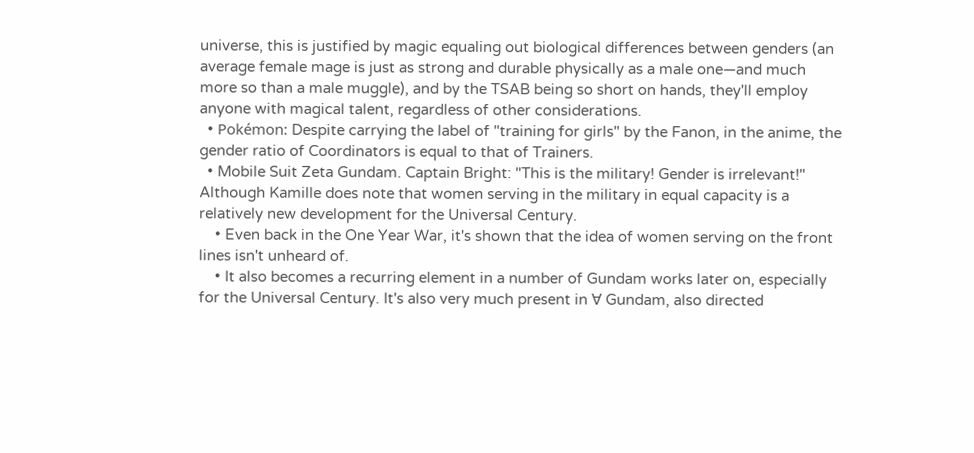universe, this is justified by magic equaling out biological differences between genders (an average female mage is just as strong and durable physically as a male one—and much more so than a male muggle), and by the TSAB being so short on hands, they'll employ anyone with magical talent, regardless of other considerations.
  • Pokémon: Despite carrying the label of "training for girls" by the Fanon, in the anime, the gender ratio of Coordinators is equal to that of Trainers.
  • Mobile Suit Zeta Gundam. Captain Bright: "This is the military! Gender is irrelevant!" Although Kamille does note that women serving in the military in equal capacity is a relatively new development for the Universal Century.
    • Even back in the One Year War, it's shown that the idea of women serving on the front lines isn't unheard of.
    • It also becomes a recurring element in a number of Gundam works later on, especially for the Universal Century. It's also very much present in ∀ Gundam, also directed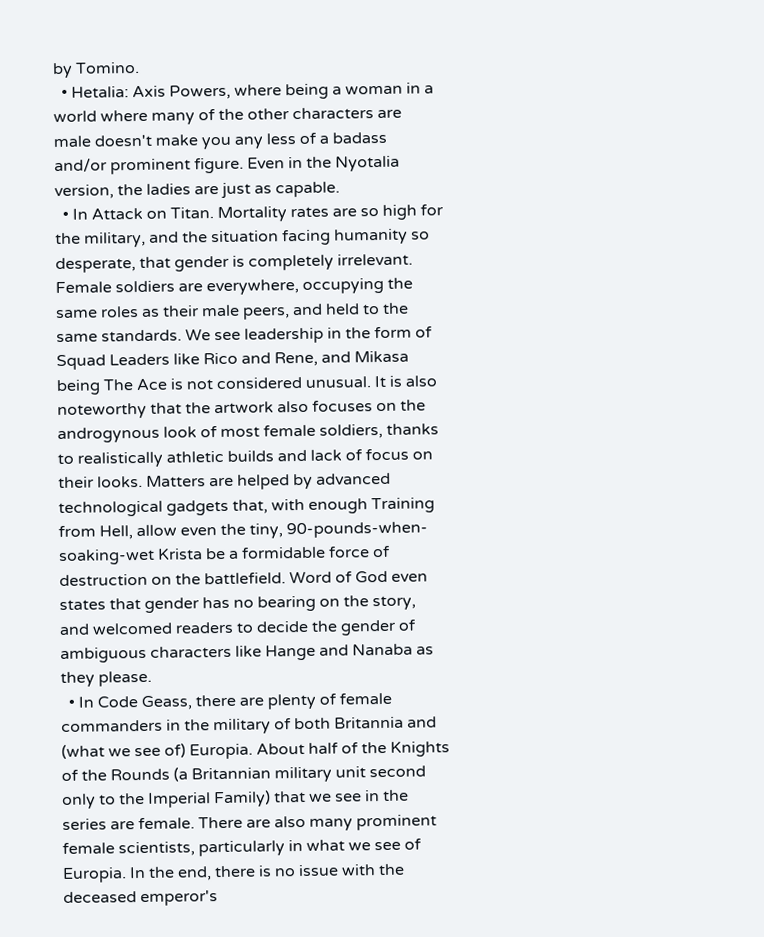by Tomino.
  • Hetalia: Axis Powers, where being a woman in a world where many of the other characters are male doesn't make you any less of a badass and/or prominent figure. Even in the Nyotalia version, the ladies are just as capable.
  • In Attack on Titan. Mortality rates are so high for the military, and the situation facing humanity so desperate, that gender is completely irrelevant. Female soldiers are everywhere, occupying the same roles as their male peers, and held to the same standards. We see leadership in the form of Squad Leaders like Rico and Rene, and Mikasa being The Ace is not considered unusual. It is also noteworthy that the artwork also focuses on the androgynous look of most female soldiers, thanks to realistically athletic builds and lack of focus on their looks. Matters are helped by advanced technological gadgets that, with enough Training from Hell, allow even the tiny, 90-pounds-when-soaking-wet Krista be a formidable force of destruction on the battlefield. Word of God even states that gender has no bearing on the story, and welcomed readers to decide the gender of ambiguous characters like Hange and Nanaba as they please.
  • In Code Geass, there are plenty of female commanders in the military of both Britannia and (what we see of) Europia. About half of the Knights of the Rounds (a Britannian military unit second only to the Imperial Family) that we see in the series are female. There are also many prominent female scientists, particularly in what we see of Europia. In the end, there is no issue with the deceased emperor's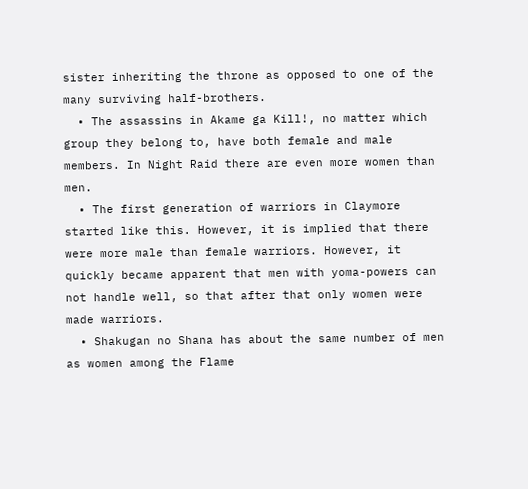sister inheriting the throne as opposed to one of the many surviving half-brothers.
  • The assassins in Akame ga Kill!, no matter which group they belong to, have both female and male members. In Night Raid there are even more women than men.
  • The first generation of warriors in Claymore started like this. However, it is implied that there were more male than female warriors. However, it quickly became apparent that men with yoma-powers can not handle well, so that after that only women were made warriors.
  • Shakugan no Shana has about the same number of men as women among the Flame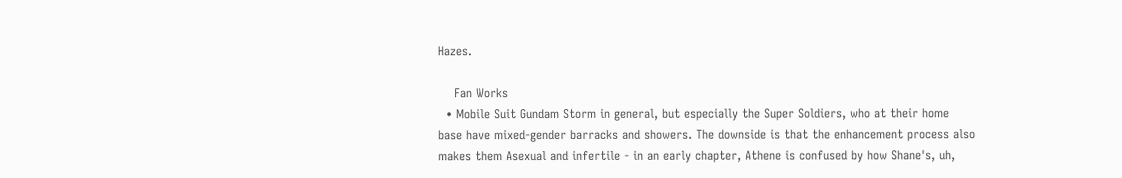Hazes.

    Fan Works
  • Mobile Suit Gundam Storm in general, but especially the Super Soldiers, who at their home base have mixed-gender barracks and showers. The downside is that the enhancement process also makes them Asexual and infertile - in an early chapter, Athene is confused by how Shane's, uh,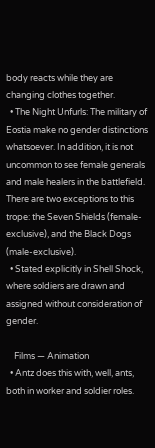body reacts while they are changing clothes together.
  • The Night Unfurls: The military of Eostia make no gender distinctions whatsoever. In addition, it is not uncommon to see female generals and male healers in the battlefield. There are two exceptions to this trope: the Seven Shields (female-exclusive), and the Black Dogs (male-exclusive).
  • Stated explicitly in Shell Shock, where soldiers are drawn and assigned without consideration of gender.

    Films — Animation
  • Antz does this with, well, ants, both in worker and soldier roles.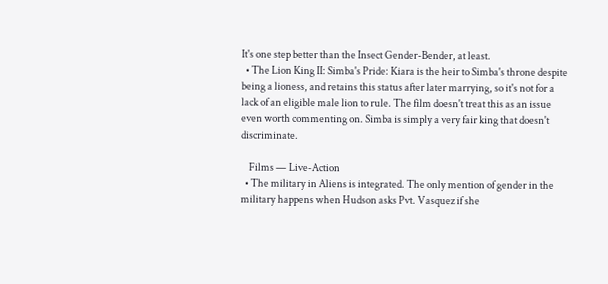It's one step better than the Insect Gender-Bender, at least.
  • The Lion King II: Simba's Pride: Kiara is the heir to Simba's throne despite being a lioness, and retains this status after later marrying, so it's not for a lack of an eligible male lion to rule. The film doesn't treat this as an issue even worth commenting on. Simba is simply a very fair king that doesn't discriminate.

    Films — Live-Action
  • The military in Aliens is integrated. The only mention of gender in the military happens when Hudson asks Pvt. Vasquez if she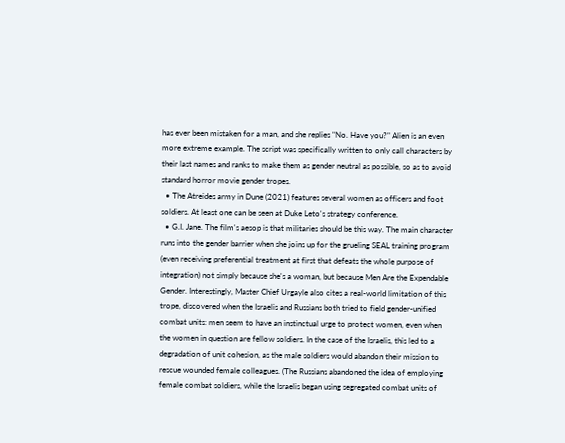has ever been mistaken for a man, and she replies "No. Have you?" Alien is an even more extreme example. The script was specifically written to only call characters by their last names and ranks to make them as gender neutral as possible, so as to avoid standard horror movie gender tropes.
  • The Atreides army in Dune (2021) features several women as officers and foot soldiers. At least one can be seen at Duke Leto's strategy conference.
  • G.I. Jane. The film's aesop is that militaries should be this way. The main character runs into the gender barrier when she joins up for the grueling SEAL training program (even receiving preferential treatment at first that defeats the whole purpose of integration) not simply because she's a woman, but because Men Are the Expendable Gender. Interestingly, Master Chief Urgayle also cites a real-world limitation of this trope, discovered when the Israelis and Russians both tried to field gender-unified combat units: men seem to have an instinctual urge to protect women, even when the women in question are fellow soldiers. In the case of the Israelis, this led to a degradation of unit cohesion, as the male soldiers would abandon their mission to rescue wounded female colleagues. (The Russians abandoned the idea of employing female combat soldiers, while the Israelis began using segregated combat units of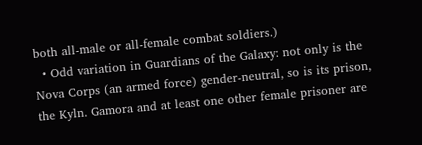both all-male or all-female combat soldiers.)
  • Odd variation in Guardians of the Galaxy: not only is the Nova Corps (an armed force) gender-neutral, so is its prison, the Kyln. Gamora and at least one other female prisoner are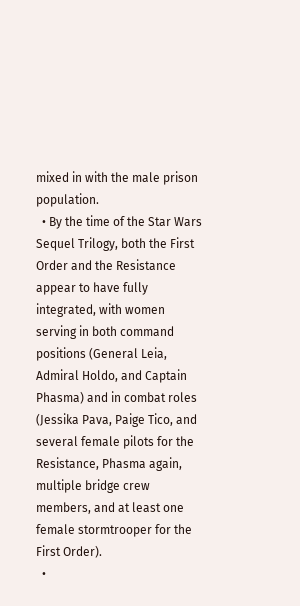mixed in with the male prison population.
  • By the time of the Star Wars Sequel Trilogy, both the First Order and the Resistance appear to have fully integrated, with women serving in both command positions (General Leia, Admiral Holdo, and Captain Phasma) and in combat roles (Jessika Pava, Paige Tico, and several female pilots for the Resistance, Phasma again, multiple bridge crew members, and at least one female stormtrooper for the First Order).
  •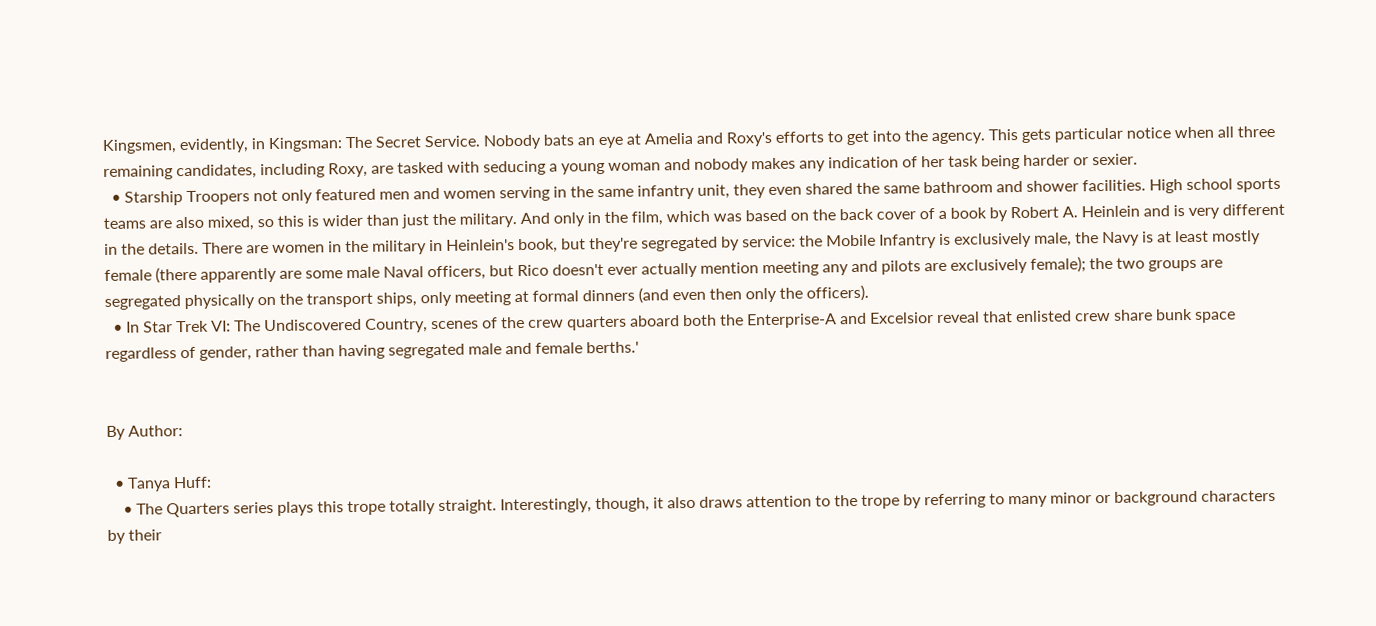Kingsmen, evidently, in Kingsman: The Secret Service. Nobody bats an eye at Amelia and Roxy's efforts to get into the agency. This gets particular notice when all three remaining candidates, including Roxy, are tasked with seducing a young woman and nobody makes any indication of her task being harder or sexier.
  • Starship Troopers not only featured men and women serving in the same infantry unit, they even shared the same bathroom and shower facilities. High school sports teams are also mixed, so this is wider than just the military. And only in the film, which was based on the back cover of a book by Robert A. Heinlein and is very different in the details. There are women in the military in Heinlein's book, but they're segregated by service: the Mobile Infantry is exclusively male, the Navy is at least mostly female (there apparently are some male Naval officers, but Rico doesn't ever actually mention meeting any and pilots are exclusively female); the two groups are segregated physically on the transport ships, only meeting at formal dinners (and even then only the officers).
  • In Star Trek VI: The Undiscovered Country, scenes of the crew quarters aboard both the Enterprise-A and Excelsior reveal that enlisted crew share bunk space regardless of gender, rather than having segregated male and female berths.'


By Author:

  • Tanya Huff:
    • The Quarters series plays this trope totally straight. Interestingly, though, it also draws attention to the trope by referring to many minor or background characters by their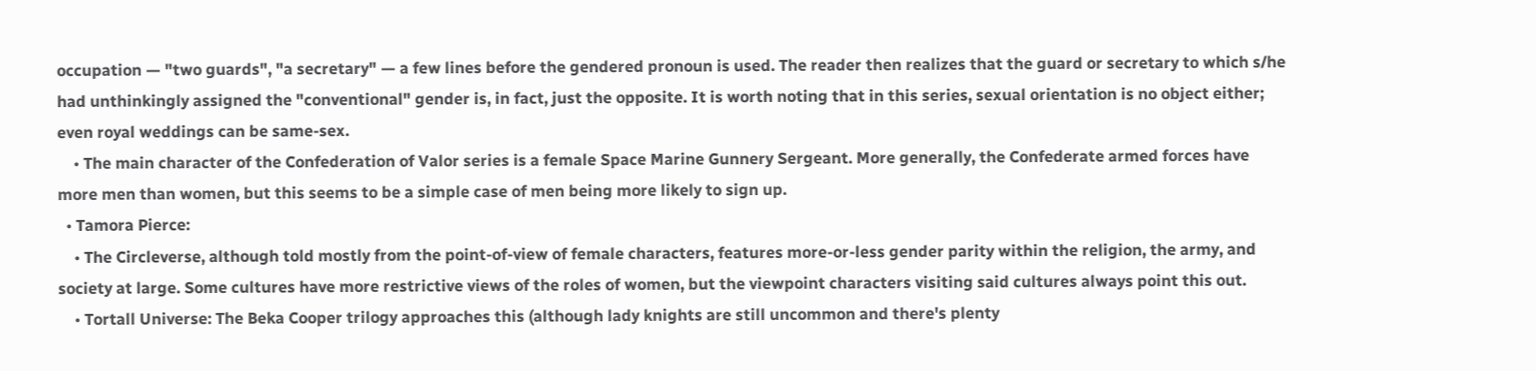occupation — "two guards", "a secretary" — a few lines before the gendered pronoun is used. The reader then realizes that the guard or secretary to which s/he had unthinkingly assigned the "conventional" gender is, in fact, just the opposite. It is worth noting that in this series, sexual orientation is no object either; even royal weddings can be same-sex.
    • The main character of the Confederation of Valor series is a female Space Marine Gunnery Sergeant. More generally, the Confederate armed forces have more men than women, but this seems to be a simple case of men being more likely to sign up.
  • Tamora Pierce:
    • The Circleverse, although told mostly from the point-of-view of female characters, features more-or-less gender parity within the religion, the army, and society at large. Some cultures have more restrictive views of the roles of women, but the viewpoint characters visiting said cultures always point this out.
    • Tortall Universe: The Beka Cooper trilogy approaches this (although lady knights are still uncommon and there's plenty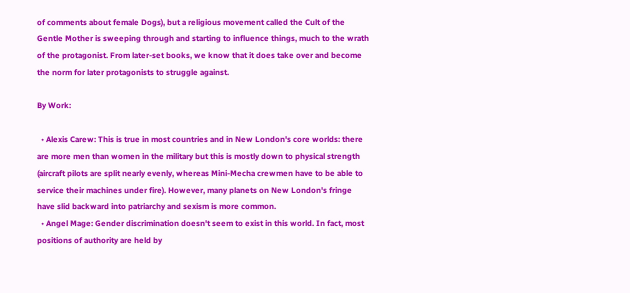of comments about female Dogs), but a religious movement called the Cult of the Gentle Mother is sweeping through and starting to influence things, much to the wrath of the protagonist. From later-set books, we know that it does take over and become the norm for later protagonists to struggle against.

By Work:

  • Alexis Carew: This is true in most countries and in New London's core worlds: there are more men than women in the military but this is mostly down to physical strength (aircraft pilots are split nearly evenly, whereas Mini-Mecha crewmen have to be able to service their machines under fire). However, many planets on New London's fringe have slid backward into patriarchy and sexism is more common.
  • Angel Mage: Gender discrimination doesn't seem to exist in this world. In fact, most positions of authority are held by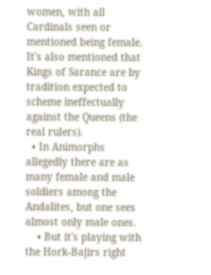women, with all Cardinals seen or mentioned being female. It's also mentioned that Kings of Sarance are by tradition expected to scheme ineffectually against the Queens (the real rulers).
  • In Animorphs allegedly there are as many female and male soldiers among the Andalites, but one sees almost only male ones.
    • But it's playing with the Hork-Bajirs right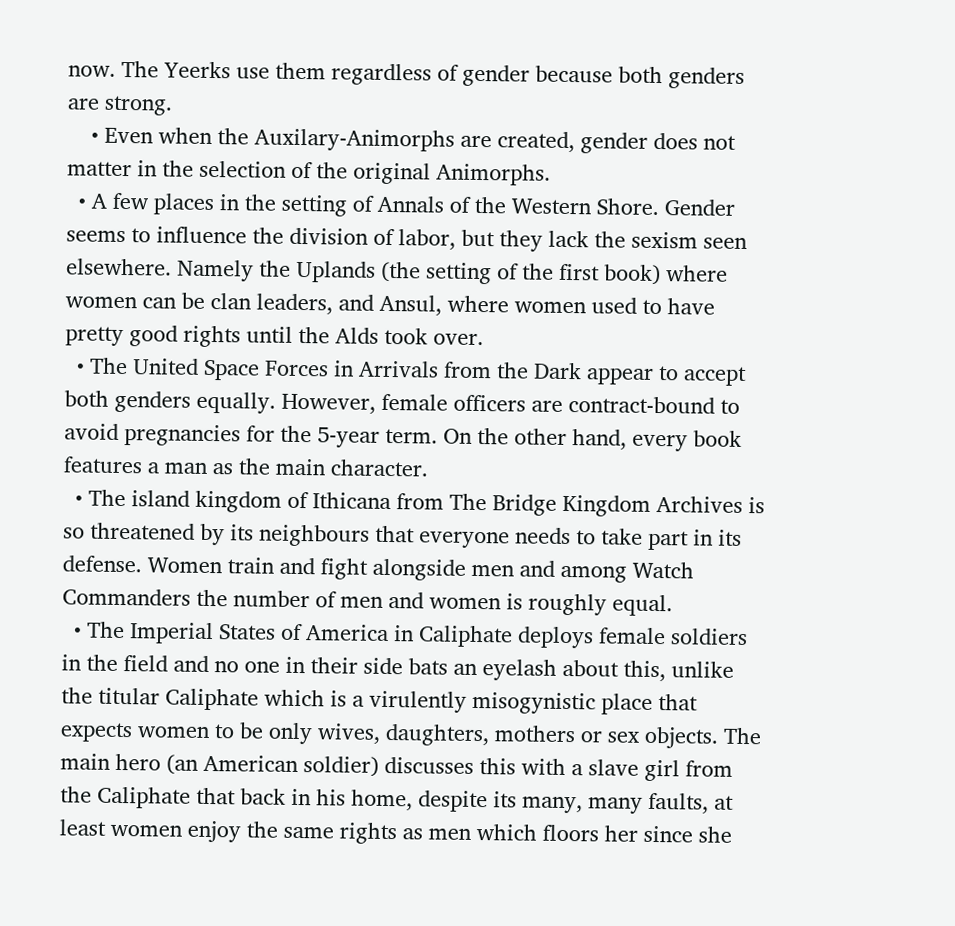now. The Yeerks use them regardless of gender because both genders are strong.
    • Even when the Auxilary-Animorphs are created, gender does not matter in the selection of the original Animorphs.
  • A few places in the setting of Annals of the Western Shore. Gender seems to influence the division of labor, but they lack the sexism seen elsewhere. Namely the Uplands (the setting of the first book) where women can be clan leaders, and Ansul, where women used to have pretty good rights until the Alds took over.
  • The United Space Forces in Arrivals from the Dark appear to accept both genders equally. However, female officers are contract-bound to avoid pregnancies for the 5-year term. On the other hand, every book features a man as the main character.
  • The island kingdom of Ithicana from The Bridge Kingdom Archives is so threatened by its neighbours that everyone needs to take part in its defense. Women train and fight alongside men and among Watch Commanders the number of men and women is roughly equal.
  • The Imperial States of America in Caliphate deploys female soldiers in the field and no one in their side bats an eyelash about this, unlike the titular Caliphate which is a virulently misogynistic place that expects women to be only wives, daughters, mothers or sex objects. The main hero (an American soldier) discusses this with a slave girl from the Caliphate that back in his home, despite its many, many faults, at least women enjoy the same rights as men which floors her since she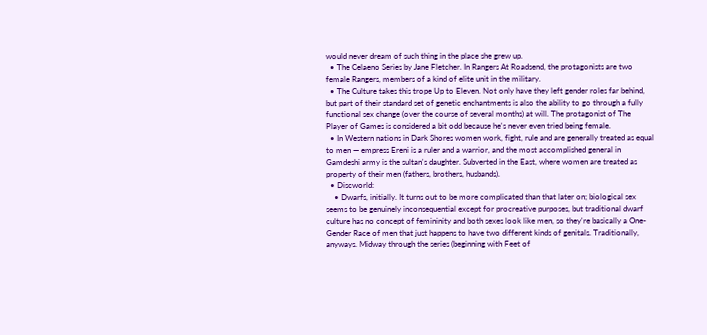would never dream of such thing in the place she grew up.
  • The Celaeno Series by Jane Fletcher. In Rangers At Roadsend, the protagonists are two female Rangers, members of a kind of elite unit in the military.
  • The Culture takes this trope Up to Eleven. Not only have they left gender roles far behind, but part of their standard set of genetic enchantments is also the ability to go through a fully functional sex change (over the course of several months) at will. The protagonist of The Player of Games is considered a bit odd because he's never even tried being female.
  • In Western nations in Dark Shores women work, fight, rule and are generally treated as equal to men — empress Ereni is a ruler and a warrior, and the most accomplished general in Gamdeshi army is the sultan's daughter. Subverted in the East, where women are treated as property of their men (fathers, brothers, husbands).
  • Discworld:
    • Dwarfs, initially. It turns out to be more complicated than that later on; biological sex seems to be genuinely inconsequential except for procreative purposes, but traditional dwarf culture has no concept of femininity and both sexes look like men, so they're basically a One-Gender Race of men that just happens to have two different kinds of genitals. Traditionally, anyways. Midway through the series (beginning with Feet of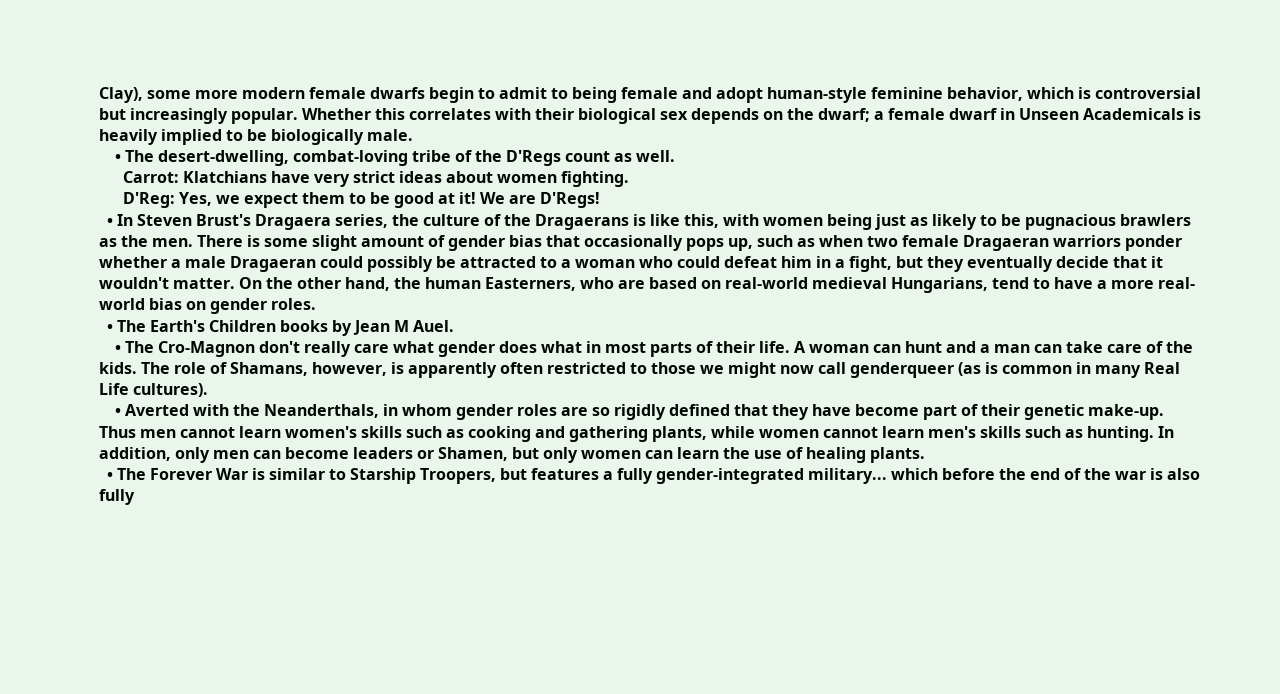Clay), some more modern female dwarfs begin to admit to being female and adopt human-style feminine behavior, which is controversial but increasingly popular. Whether this correlates with their biological sex depends on the dwarf; a female dwarf in Unseen Academicals is heavily implied to be biologically male.
    • The desert-dwelling, combat-loving tribe of the D'Regs count as well.
      Carrot: Klatchians have very strict ideas about women fighting.
      D'Reg: Yes, we expect them to be good at it! We are D'Regs!
  • In Steven Brust's Dragaera series, the culture of the Dragaerans is like this, with women being just as likely to be pugnacious brawlers as the men. There is some slight amount of gender bias that occasionally pops up, such as when two female Dragaeran warriors ponder whether a male Dragaeran could possibly be attracted to a woman who could defeat him in a fight, but they eventually decide that it wouldn't matter. On the other hand, the human Easterners, who are based on real-world medieval Hungarians, tend to have a more real-world bias on gender roles.
  • The Earth's Children books by Jean M Auel.
    • The Cro-Magnon don't really care what gender does what in most parts of their life. A woman can hunt and a man can take care of the kids. The role of Shamans, however, is apparently often restricted to those we might now call genderqueer (as is common in many Real Life cultures).
    • Averted with the Neanderthals, in whom gender roles are so rigidly defined that they have become part of their genetic make-up. Thus men cannot learn women's skills such as cooking and gathering plants, while women cannot learn men's skills such as hunting. In addition, only men can become leaders or Shamen, but only women can learn the use of healing plants.
  • The Forever War is similar to Starship Troopers, but features a fully gender-integrated military... which before the end of the war is also fully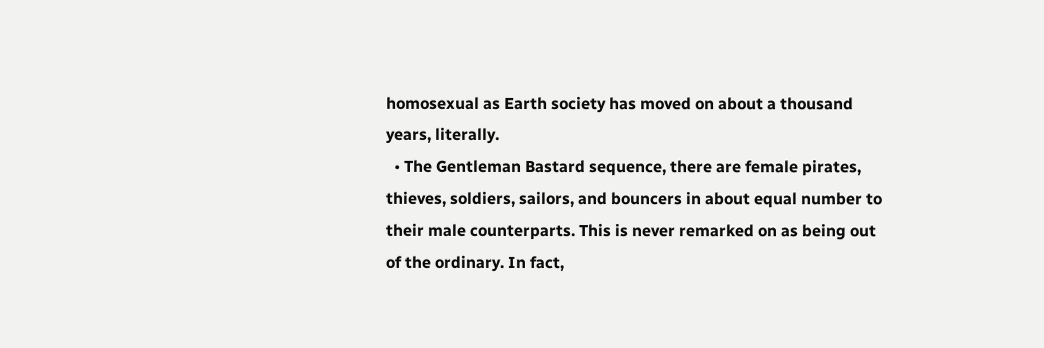homosexual as Earth society has moved on about a thousand years, literally.
  • The Gentleman Bastard sequence, there are female pirates, thieves, soldiers, sailors, and bouncers in about equal number to their male counterparts. This is never remarked on as being out of the ordinary. In fact,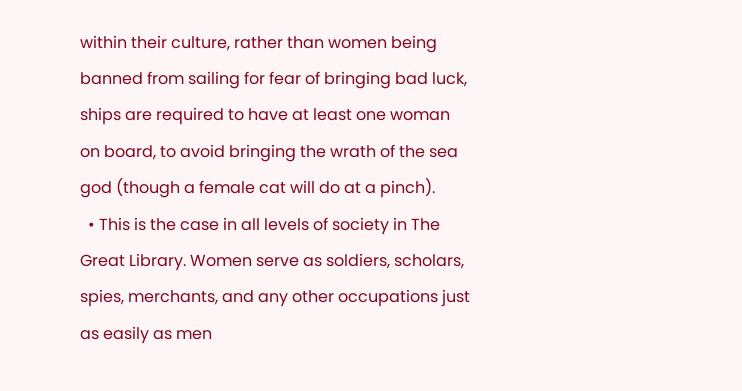within their culture, rather than women being banned from sailing for fear of bringing bad luck, ships are required to have at least one woman on board, to avoid bringing the wrath of the sea god (though a female cat will do at a pinch).
  • This is the case in all levels of society in The Great Library. Women serve as soldiers, scholars, spies, merchants, and any other occupations just as easily as men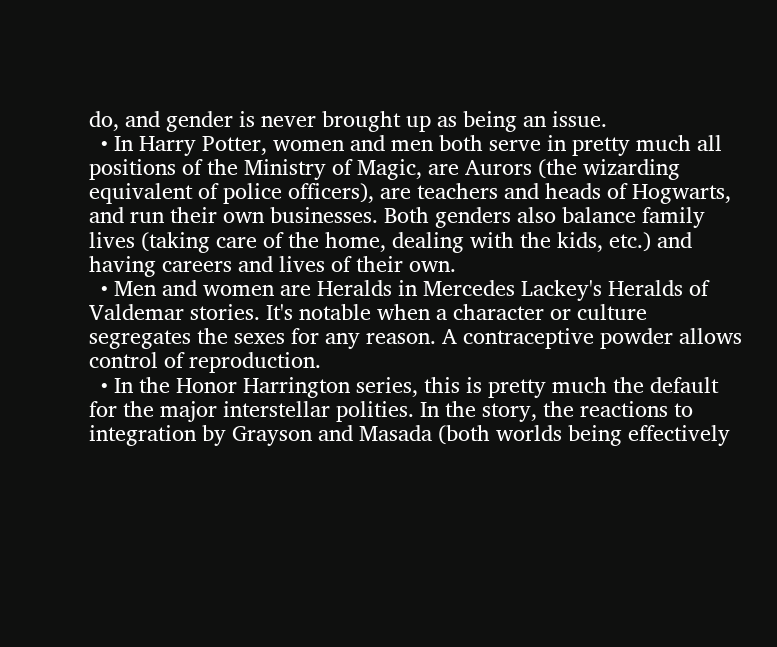do, and gender is never brought up as being an issue.
  • In Harry Potter, women and men both serve in pretty much all positions of the Ministry of Magic, are Aurors (the wizarding equivalent of police officers), are teachers and heads of Hogwarts, and run their own businesses. Both genders also balance family lives (taking care of the home, dealing with the kids, etc.) and having careers and lives of their own.
  • Men and women are Heralds in Mercedes Lackey's Heralds of Valdemar stories. It's notable when a character or culture segregates the sexes for any reason. A contraceptive powder allows control of reproduction.
  • In the Honor Harrington series, this is pretty much the default for the major interstellar polities. In the story, the reactions to integration by Grayson and Masada (both worlds being effectively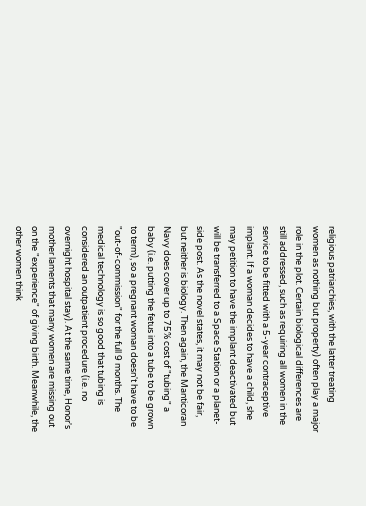religious patriarchies, with the latter treating women as nothing but property) often play a major role in the plot. Certain biological differences are still addressed, such as requiring all women in the service to be fitted with a 5-year contraceptive implant. If a woman decides to have a child, she may petition to have the implant deactivated but will be transferred to a Space Station or a planet-side post. As the novel states, it may not be fair, but neither is biology. Then again, the Manticoran Navy does cover up to 75% cost of "tubing" a baby (i.e. putting the fetus into a tube to be grown to term), so a pregnant woman doesn't have to be "out-of-commission" for the full 9 months. The medical technology is so good that tubing is considered an outpatient procedure (i.e. no overnight hospital stay). At the same time, Honor's mother laments that many women are missing out on the "experience" of giving birth. Meanwhile, the other women think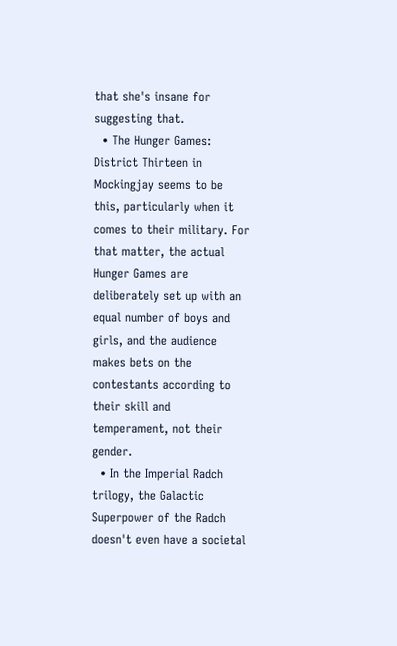that she's insane for suggesting that.
  • The Hunger Games: District Thirteen in Mockingjay seems to be this, particularly when it comes to their military. For that matter, the actual Hunger Games are deliberately set up with an equal number of boys and girls, and the audience makes bets on the contestants according to their skill and temperament, not their gender.
  • In the Imperial Radch trilogy, the Galactic Superpower of the Radch doesn't even have a societal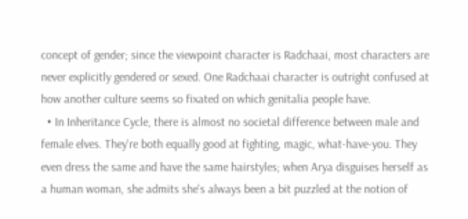concept of gender; since the viewpoint character is Radchaai, most characters are never explicitly gendered or sexed. One Radchaai character is outright confused at how another culture seems so fixated on which genitalia people have.
  • In Inheritance Cycle, there is almost no societal difference between male and female elves. They're both equally good at fighting, magic, what-have-you. They even dress the same and have the same hairstyles; when Arya disguises herself as a human woman, she admits she's always been a bit puzzled at the notion of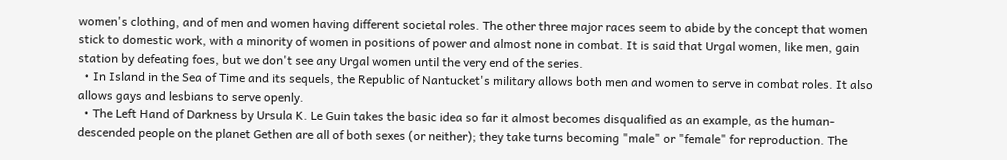women's clothing, and of men and women having different societal roles. The other three major races seem to abide by the concept that women stick to domestic work, with a minority of women in positions of power and almost none in combat. It is said that Urgal women, like men, gain station by defeating foes, but we don't see any Urgal women until the very end of the series.
  • In Island in the Sea of Time and its sequels, the Republic of Nantucket's military allows both men and women to serve in combat roles. It also allows gays and lesbians to serve openly.
  • The Left Hand of Darkness by Ursula K. Le Guin takes the basic idea so far it almost becomes disqualified as an example, as the human-descended people on the planet Gethen are all of both sexes (or neither); they take turns becoming "male" or "female" for reproduction. The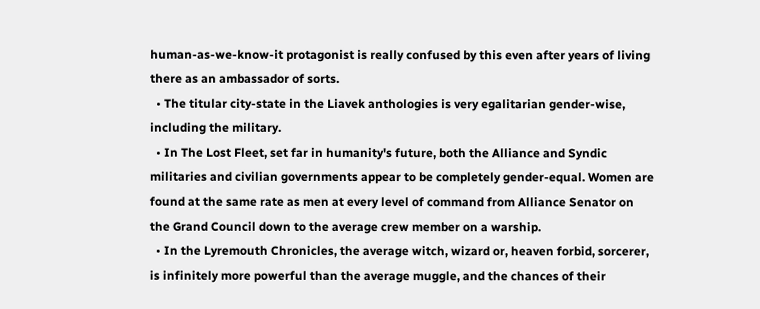human-as-we-know-it protagonist is really confused by this even after years of living there as an ambassador of sorts.
  • The titular city-state in the Liavek anthologies is very egalitarian gender-wise, including the military.
  • In The Lost Fleet, set far in humanity's future, both the Alliance and Syndic militaries and civilian governments appear to be completely gender-equal. Women are found at the same rate as men at every level of command from Alliance Senator on the Grand Council down to the average crew member on a warship.
  • In the Lyremouth Chronicles, the average witch, wizard or, heaven forbid, sorcerer, is infinitely more powerful than the average muggle, and the chances of their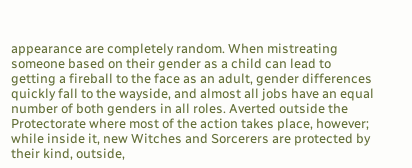appearance are completely random. When mistreating someone based on their gender as a child can lead to getting a fireball to the face as an adult, gender differences quickly fall to the wayside, and almost all jobs have an equal number of both genders in all roles. Averted outside the Protectorate where most of the action takes place, however; while inside it, new Witches and Sorcerers are protected by their kind, outside,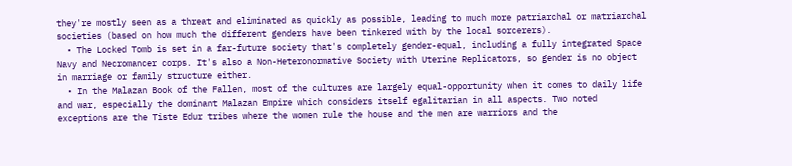they're mostly seen as a threat and eliminated as quickly as possible, leading to much more patriarchal or matriarchal societies (based on how much the different genders have been tinkered with by the local sorcerers).
  • The Locked Tomb is set in a far-future society that's completely gender-equal, including a fully integrated Space Navy and Necromancer corps. It's also a Non-Heteronormative Society with Uterine Replicators, so gender is no object in marriage or family structure either.
  • In the Malazan Book of the Fallen, most of the cultures are largely equal-opportunity when it comes to daily life and war, especially the dominant Malazan Empire which considers itself egalitarian in all aspects. Two noted exceptions are the Tiste Edur tribes where the women rule the house and the men are warriors and the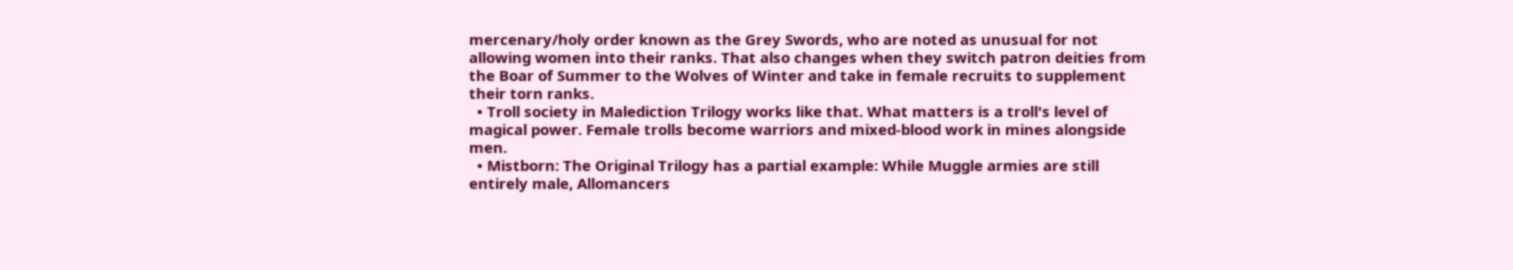mercenary/holy order known as the Grey Swords, who are noted as unusual for not allowing women into their ranks. That also changes when they switch patron deities from the Boar of Summer to the Wolves of Winter and take in female recruits to supplement their torn ranks.
  • Troll society in Malediction Trilogy works like that. What matters is a troll's level of magical power. Female trolls become warriors and mixed-blood work in mines alongside men.
  • Mistborn: The Original Trilogy has a partial example: While Muggle armies are still entirely male, Allomancers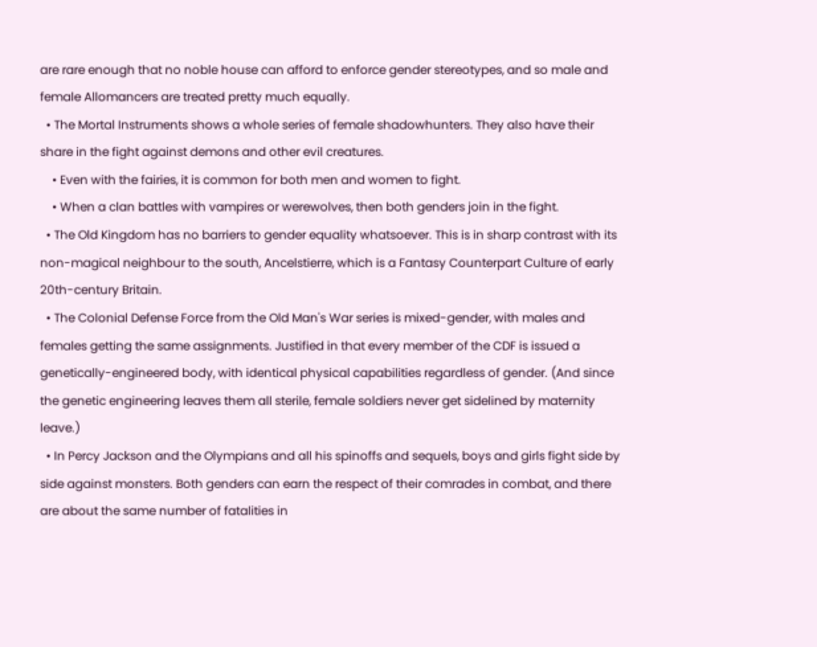are rare enough that no noble house can afford to enforce gender stereotypes, and so male and female Allomancers are treated pretty much equally.
  • The Mortal Instruments shows a whole series of female shadowhunters. They also have their share in the fight against demons and other evil creatures.
    • Even with the fairies, it is common for both men and women to fight.
    • When a clan battles with vampires or werewolves, then both genders join in the fight.
  • The Old Kingdom has no barriers to gender equality whatsoever. This is in sharp contrast with its non-magical neighbour to the south, Ancelstierre, which is a Fantasy Counterpart Culture of early 20th-century Britain.
  • The Colonial Defense Force from the Old Man's War series is mixed-gender, with males and females getting the same assignments. Justified in that every member of the CDF is issued a genetically-engineered body, with identical physical capabilities regardless of gender. (And since the genetic engineering leaves them all sterile, female soldiers never get sidelined by maternity leave.)
  • In Percy Jackson and the Olympians and all his spinoffs and sequels, boys and girls fight side by side against monsters. Both genders can earn the respect of their comrades in combat, and there are about the same number of fatalities in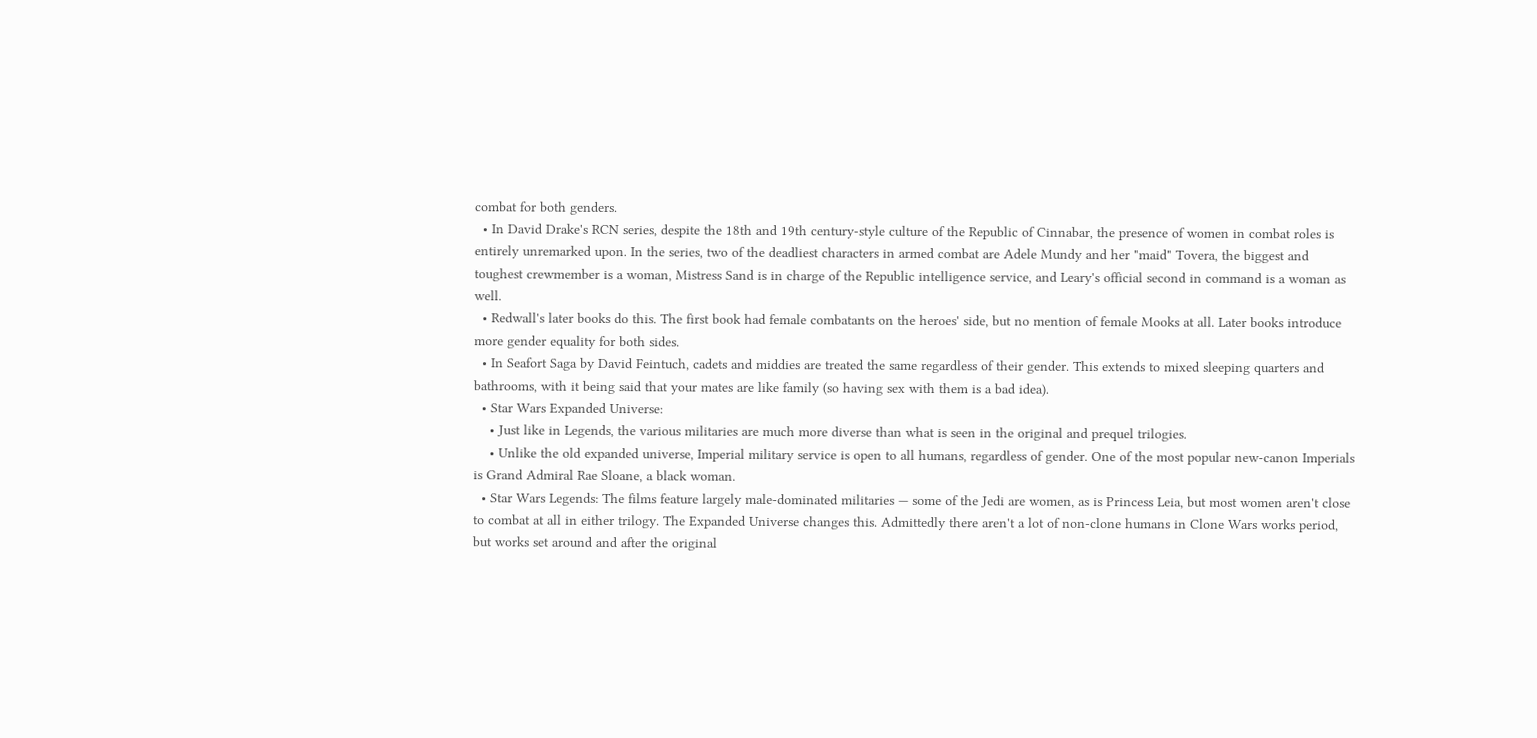combat for both genders.
  • In David Drake's RCN series, despite the 18th and 19th century-style culture of the Republic of Cinnabar, the presence of women in combat roles is entirely unremarked upon. In the series, two of the deadliest characters in armed combat are Adele Mundy and her "maid" Tovera, the biggest and toughest crewmember is a woman, Mistress Sand is in charge of the Republic intelligence service, and Leary's official second in command is a woman as well.
  • Redwall's later books do this. The first book had female combatants on the heroes' side, but no mention of female Mooks at all. Later books introduce more gender equality for both sides.
  • In Seafort Saga by David Feintuch, cadets and middies are treated the same regardless of their gender. This extends to mixed sleeping quarters and bathrooms, with it being said that your mates are like family (so having sex with them is a bad idea).
  • Star Wars Expanded Universe:
    • Just like in Legends, the various militaries are much more diverse than what is seen in the original and prequel trilogies.
    • Unlike the old expanded universe, Imperial military service is open to all humans, regardless of gender. One of the most popular new-canon Imperials is Grand Admiral Rae Sloane, a black woman.
  • Star Wars Legends: The films feature largely male-dominated militaries — some of the Jedi are women, as is Princess Leia, but most women aren't close to combat at all in either trilogy. The Expanded Universe changes this. Admittedly there aren't a lot of non-clone humans in Clone Wars works period, but works set around and after the original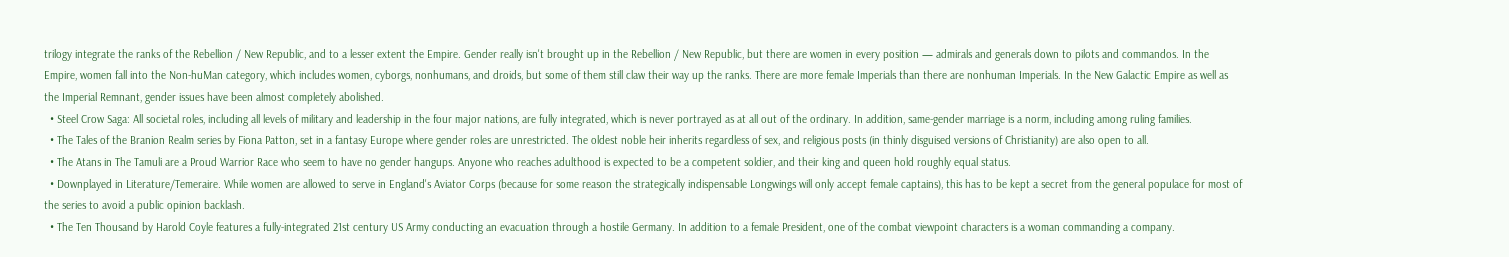trilogy integrate the ranks of the Rebellion / New Republic, and to a lesser extent the Empire. Gender really isn't brought up in the Rebellion / New Republic, but there are women in every position — admirals and generals down to pilots and commandos. In the Empire, women fall into the Non-huMan category, which includes women, cyborgs, nonhumans, and droids, but some of them still claw their way up the ranks. There are more female Imperials than there are nonhuman Imperials. In the New Galactic Empire as well as the Imperial Remnant, gender issues have been almost completely abolished.
  • Steel Crow Saga: All societal roles, including all levels of military and leadership in the four major nations, are fully integrated, which is never portrayed as at all out of the ordinary. In addition, same-gender marriage is a norm, including among ruling families.
  • The Tales of the Branion Realm series by Fiona Patton, set in a fantasy Europe where gender roles are unrestricted. The oldest noble heir inherits regardless of sex, and religious posts (in thinly disguised versions of Christianity) are also open to all.
  • The Atans in The Tamuli are a Proud Warrior Race who seem to have no gender hangups. Anyone who reaches adulthood is expected to be a competent soldier, and their king and queen hold roughly equal status.
  • Downplayed in Literature/Temeraire. While women are allowed to serve in England's Aviator Corps (because for some reason the strategically indispensable Longwings will only accept female captains), this has to be kept a secret from the general populace for most of the series to avoid a public opinion backlash.
  • The Ten Thousand by Harold Coyle features a fully-integrated 21st century US Army conducting an evacuation through a hostile Germany. In addition to a female President, one of the combat viewpoint characters is a woman commanding a company.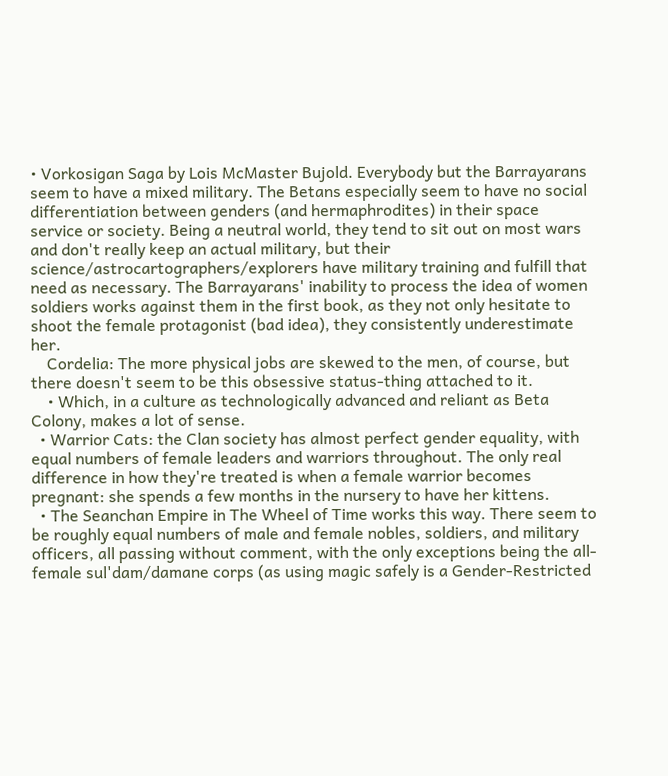• Vorkosigan Saga by Lois McMaster Bujold. Everybody but the Barrayarans seem to have a mixed military. The Betans especially seem to have no social differentiation between genders (and hermaphrodites) in their space service or society. Being a neutral world, they tend to sit out on most wars and don't really keep an actual military, but their science/astrocartographers/explorers have military training and fulfill that need as necessary. The Barrayarans' inability to process the idea of women soldiers works against them in the first book, as they not only hesitate to shoot the female protagonist (bad idea), they consistently underestimate her.
    Cordelia: The more physical jobs are skewed to the men, of course, but there doesn't seem to be this obsessive status-thing attached to it.
    • Which, in a culture as technologically advanced and reliant as Beta Colony, makes a lot of sense.
  • Warrior Cats: the Clan society has almost perfect gender equality, with equal numbers of female leaders and warriors throughout. The only real difference in how they're treated is when a female warrior becomes pregnant: she spends a few months in the nursery to have her kittens.
  • The Seanchan Empire in The Wheel of Time works this way. There seem to be roughly equal numbers of male and female nobles, soldiers, and military officers, all passing without comment, with the only exceptions being the all-female sul'dam/damane corps (as using magic safely is a Gender-Restricted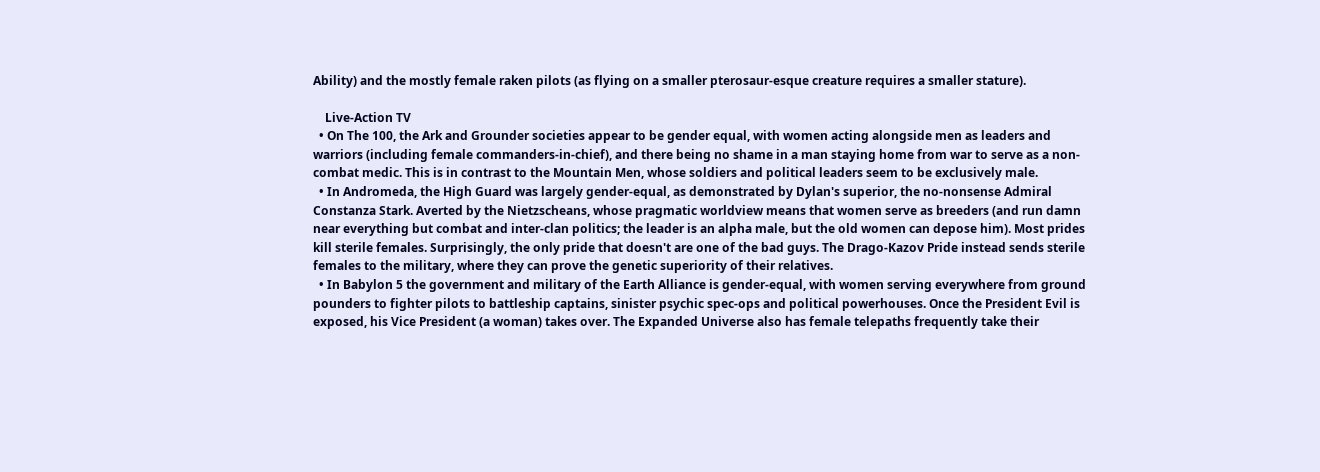Ability) and the mostly female raken pilots (as flying on a smaller pterosaur-esque creature requires a smaller stature).

    Live-Action TV
  • On The 100, the Ark and Grounder societies appear to be gender equal, with women acting alongside men as leaders and warriors (including female commanders-in-chief), and there being no shame in a man staying home from war to serve as a non-combat medic. This is in contrast to the Mountain Men, whose soldiers and political leaders seem to be exclusively male.
  • In Andromeda, the High Guard was largely gender-equal, as demonstrated by Dylan's superior, the no-nonsense Admiral Constanza Stark. Averted by the Nietzscheans, whose pragmatic worldview means that women serve as breeders (and run damn near everything but combat and inter-clan politics; the leader is an alpha male, but the old women can depose him). Most prides kill sterile females. Surprisingly, the only pride that doesn't are one of the bad guys. The Drago-Kazov Pride instead sends sterile females to the military, where they can prove the genetic superiority of their relatives.
  • In Babylon 5 the government and military of the Earth Alliance is gender-equal, with women serving everywhere from ground pounders to fighter pilots to battleship captains, sinister psychic spec-ops and political powerhouses. Once the President Evil is exposed, his Vice President (a woman) takes over. The Expanded Universe also has female telepaths frequently take their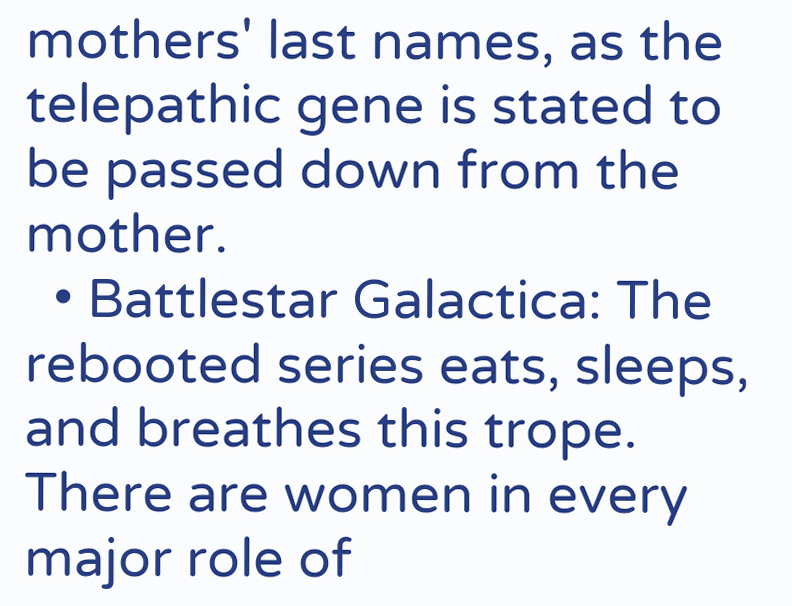mothers' last names, as the telepathic gene is stated to be passed down from the mother.
  • Battlestar Galactica: The rebooted series eats, sleeps, and breathes this trope. There are women in every major role of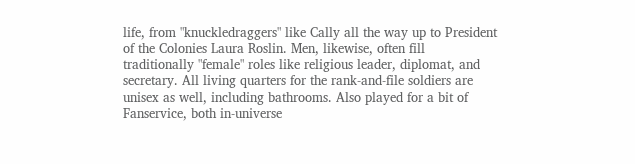life, from "knuckledraggers" like Cally all the way up to President of the Colonies Laura Roslin. Men, likewise, often fill traditionally "female" roles like religious leader, diplomat, and secretary. All living quarters for the rank-and-file soldiers are unisex as well, including bathrooms. Also played for a bit of Fanservice, both in-universe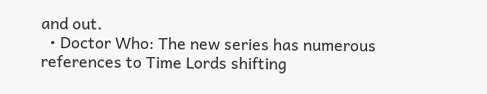and out.
  • Doctor Who: The new series has numerous references to Time Lords shifting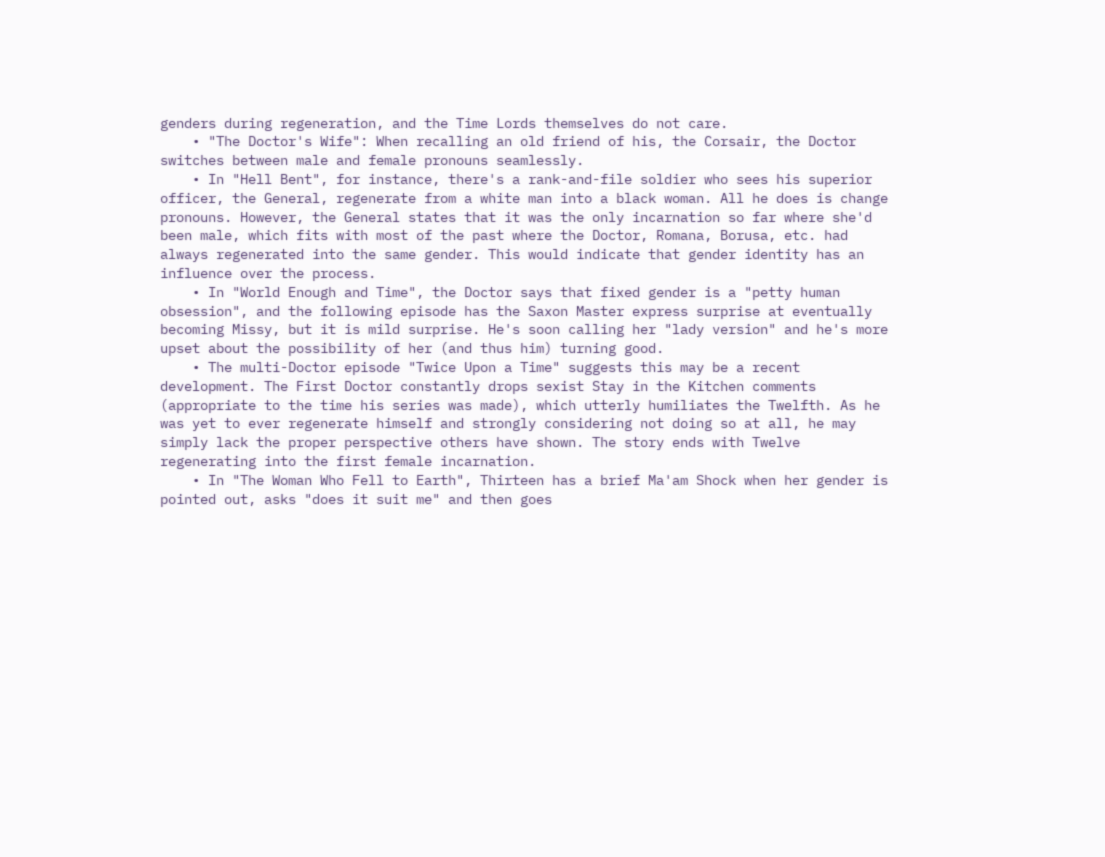genders during regeneration, and the Time Lords themselves do not care.
    • "The Doctor's Wife": When recalling an old friend of his, the Corsair, the Doctor switches between male and female pronouns seamlessly.
    • In "Hell Bent", for instance, there's a rank-and-file soldier who sees his superior officer, the General, regenerate from a white man into a black woman. All he does is change pronouns. However, the General states that it was the only incarnation so far where she'd been male, which fits with most of the past where the Doctor, Romana, Borusa, etc. had always regenerated into the same gender. This would indicate that gender identity has an influence over the process.
    • In "World Enough and Time", the Doctor says that fixed gender is a "petty human obsession", and the following episode has the Saxon Master express surprise at eventually becoming Missy, but it is mild surprise. He's soon calling her "lady version" and he's more upset about the possibility of her (and thus him) turning good.
    • The multi-Doctor episode "Twice Upon a Time" suggests this may be a recent development. The First Doctor constantly drops sexist Stay in the Kitchen comments (appropriate to the time his series was made), which utterly humiliates the Twelfth. As he was yet to ever regenerate himself and strongly considering not doing so at all, he may simply lack the proper perspective others have shown. The story ends with Twelve regenerating into the first female incarnation.
    • In "The Woman Who Fell to Earth", Thirteen has a brief Ma'am Shock when her gender is pointed out, asks "does it suit me" and then goes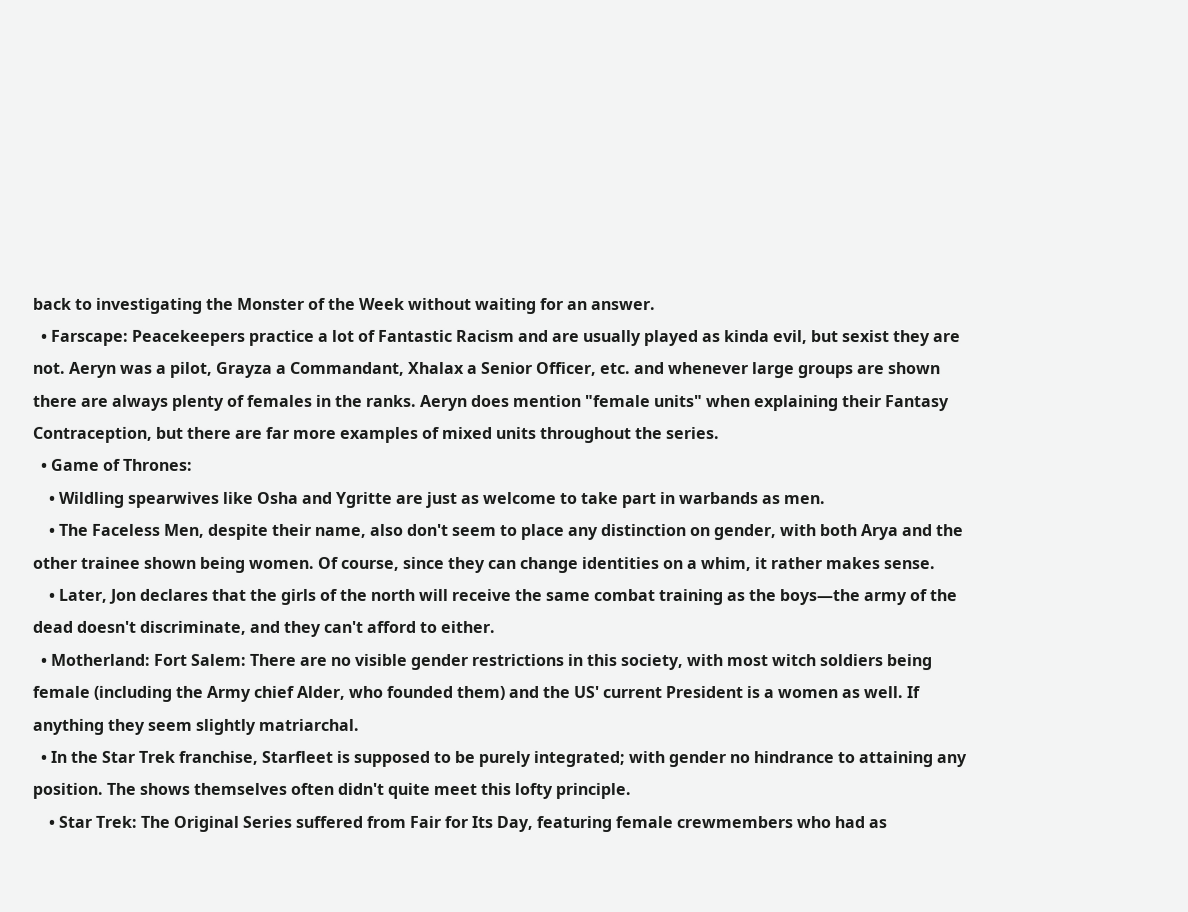back to investigating the Monster of the Week without waiting for an answer.
  • Farscape: Peacekeepers practice a lot of Fantastic Racism and are usually played as kinda evil, but sexist they are not. Aeryn was a pilot, Grayza a Commandant, Xhalax a Senior Officer, etc. and whenever large groups are shown there are always plenty of females in the ranks. Aeryn does mention "female units" when explaining their Fantasy Contraception, but there are far more examples of mixed units throughout the series.
  • Game of Thrones:
    • Wildling spearwives like Osha and Ygritte are just as welcome to take part in warbands as men.
    • The Faceless Men, despite their name, also don't seem to place any distinction on gender, with both Arya and the other trainee shown being women. Of course, since they can change identities on a whim, it rather makes sense.
    • Later, Jon declares that the girls of the north will receive the same combat training as the boys—the army of the dead doesn't discriminate, and they can't afford to either.
  • Motherland: Fort Salem: There are no visible gender restrictions in this society, with most witch soldiers being female (including the Army chief Alder, who founded them) and the US' current President is a women as well. If anything they seem slightly matriarchal.
  • In the Star Trek franchise, Starfleet is supposed to be purely integrated; with gender no hindrance to attaining any position. The shows themselves often didn't quite meet this lofty principle.
    • Star Trek: The Original Series suffered from Fair for Its Day, featuring female crewmembers who had as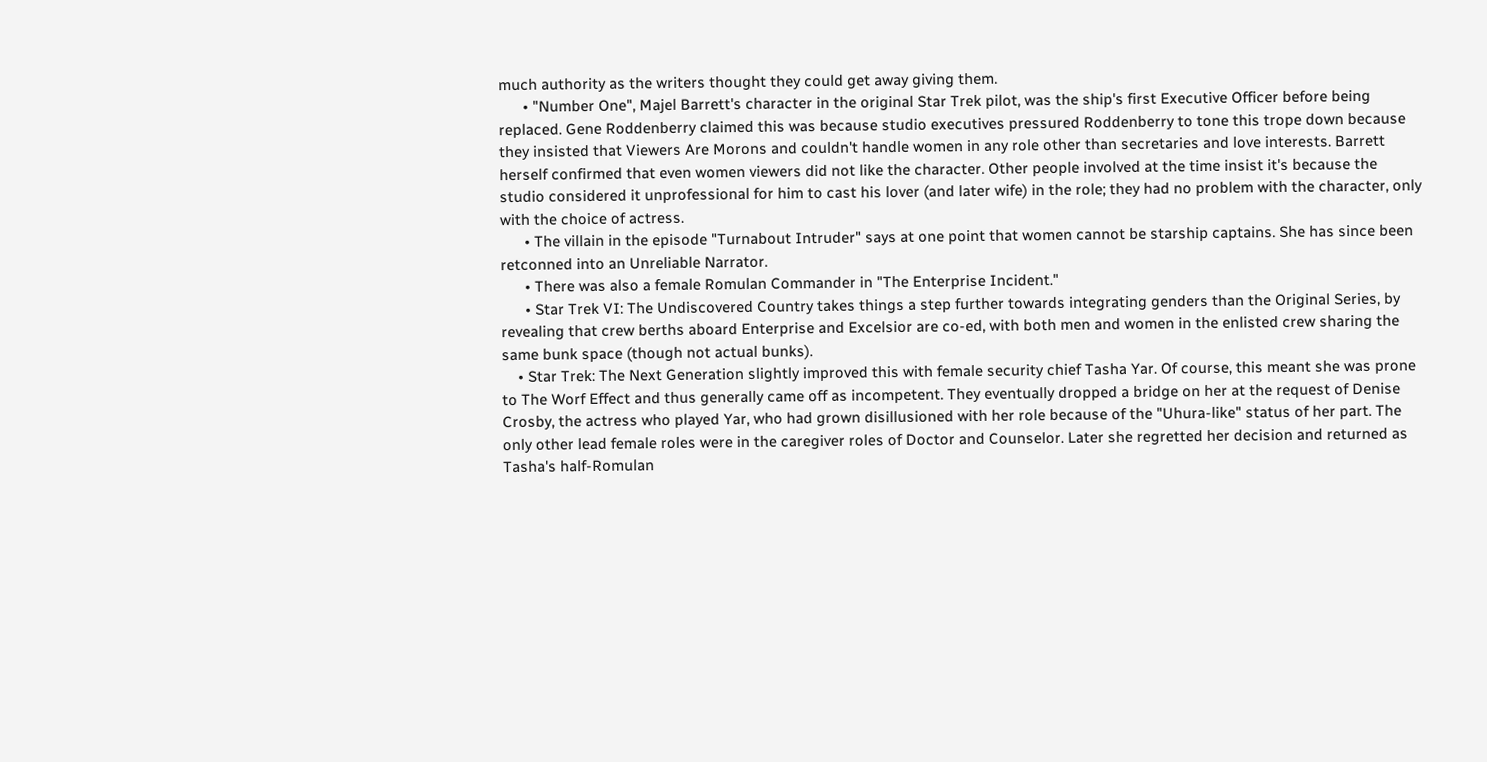much authority as the writers thought they could get away giving them.
      • "Number One", Majel Barrett's character in the original Star Trek pilot, was the ship's first Executive Officer before being replaced. Gene Roddenberry claimed this was because studio executives pressured Roddenberry to tone this trope down because they insisted that Viewers Are Morons and couldn't handle women in any role other than secretaries and love interests. Barrett herself confirmed that even women viewers did not like the character. Other people involved at the time insist it's because the studio considered it unprofessional for him to cast his lover (and later wife) in the role; they had no problem with the character, only with the choice of actress.
      • The villain in the episode "Turnabout Intruder" says at one point that women cannot be starship captains. She has since been retconned into an Unreliable Narrator.
      • There was also a female Romulan Commander in "The Enterprise Incident."
      • Star Trek VI: The Undiscovered Country takes things a step further towards integrating genders than the Original Series, by revealing that crew berths aboard Enterprise and Excelsior are co-ed, with both men and women in the enlisted crew sharing the same bunk space (though not actual bunks).
    • Star Trek: The Next Generation slightly improved this with female security chief Tasha Yar. Of course, this meant she was prone to The Worf Effect and thus generally came off as incompetent. They eventually dropped a bridge on her at the request of Denise Crosby, the actress who played Yar, who had grown disillusioned with her role because of the "Uhura-like" status of her part. The only other lead female roles were in the caregiver roles of Doctor and Counselor. Later she regretted her decision and returned as Tasha's half-Romulan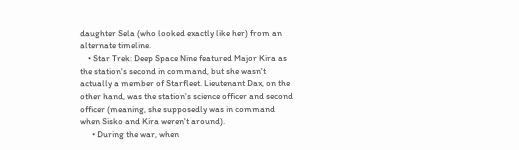daughter Sela (who looked exactly like her) from an alternate timeline.
    • Star Trek: Deep Space Nine featured Major Kira as the station's second in command, but she wasn't actually a member of Starfleet. Lieutenant Dax, on the other hand, was the station's science officer and second officer (meaning, she supposedly was in command when Sisko and Kira weren't around).
      • During the war, when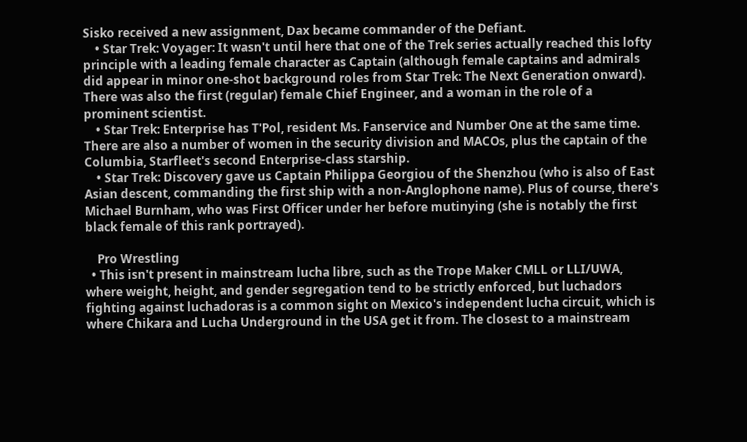Sisko received a new assignment, Dax became commander of the Defiant.
    • Star Trek: Voyager: It wasn't until here that one of the Trek series actually reached this lofty principle with a leading female character as Captain (although female captains and admirals did appear in minor one-shot background roles from Star Trek: The Next Generation onward). There was also the first (regular) female Chief Engineer, and a woman in the role of a prominent scientist.
    • Star Trek: Enterprise has T'Pol, resident Ms. Fanservice and Number One at the same time. There are also a number of women in the security division and MACOs, plus the captain of the Columbia, Starfleet's second Enterprise-class starship.
    • Star Trek: Discovery gave us Captain Philippa Georgiou of the Shenzhou (who is also of East Asian descent, commanding the first ship with a non-Anglophone name). Plus of course, there's Michael Burnham, who was First Officer under her before mutinying (she is notably the first black female of this rank portrayed).

    Pro Wrestling
  • This isn't present in mainstream lucha libre, such as the Trope Maker CMLL or LLI/UWA, where weight, height, and gender segregation tend to be strictly enforced, but luchadors fighting against luchadoras is a common sight on Mexico's independent lucha circuit, which is where Chikara and Lucha Underground in the USA get it from. The closest to a mainstream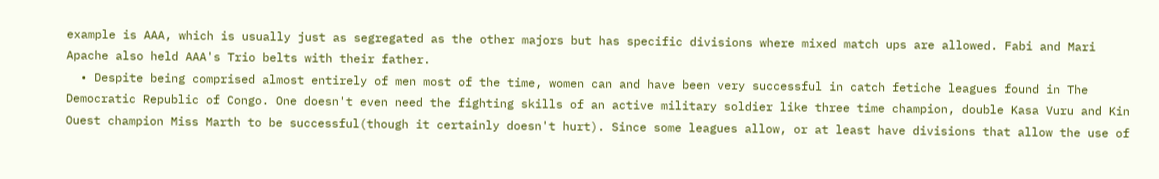example is AAA, which is usually just as segregated as the other majors but has specific divisions where mixed match ups are allowed. Fabi and Mari Apache also held AAA's Trio belts with their father.
  • Despite being comprised almost entirely of men most of the time, women can and have been very successful in catch fetiche leagues found in The Democratic Republic of Congo. One doesn't even need the fighting skills of an active military soldier like three time champion, double Kasa Vuru and Kin Ouest champion Miss Marth to be successful(though it certainly doesn't hurt). Since some leagues allow, or at least have divisions that allow the use of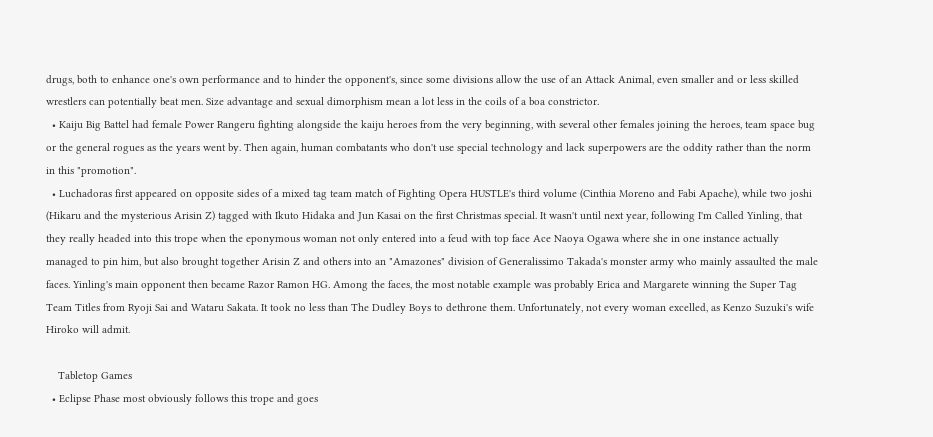drugs, both to enhance one's own performance and to hinder the opponent's, since some divisions allow the use of an Attack Animal, even smaller and or less skilled wrestlers can potentially beat men. Size advantage and sexual dimorphism mean a lot less in the coils of a boa constrictor.
  • Kaiju Big Battel had female Power Rangeru fighting alongside the kaiju heroes from the very beginning, with several other females joining the heroes, team space bug or the general rogues as the years went by. Then again, human combatants who don't use special technology and lack superpowers are the oddity rather than the norm in this "promotion".
  • Luchadoras first appeared on opposite sides of a mixed tag team match of Fighting Opera HUSTLE's third volume (Cinthia Moreno and Fabi Apache), while two joshi (Hikaru and the mysterious Arisin Z) tagged with Ikuto Hidaka and Jun Kasai on the first Christmas special. It wasn't until next year, following I'm Called Yinling, that they really headed into this trope when the eponymous woman not only entered into a feud with top face Ace Naoya Ogawa where she in one instance actually managed to pin him, but also brought together Arisin Z and others into an "Amazones" division of Generalissimo Takada's monster army who mainly assaulted the male faces. Yinling's main opponent then became Razor Ramon HG. Among the faces, the most notable example was probably Erica and Margarete winning the Super Tag Team Titles from Ryoji Sai and Wataru Sakata. It took no less than The Dudley Boys to dethrone them. Unfortunately, not every woman excelled, as Kenzo Suzuki's wife Hiroko will admit.

    Tabletop Games
  • Eclipse Phase most obviously follows this trope and goes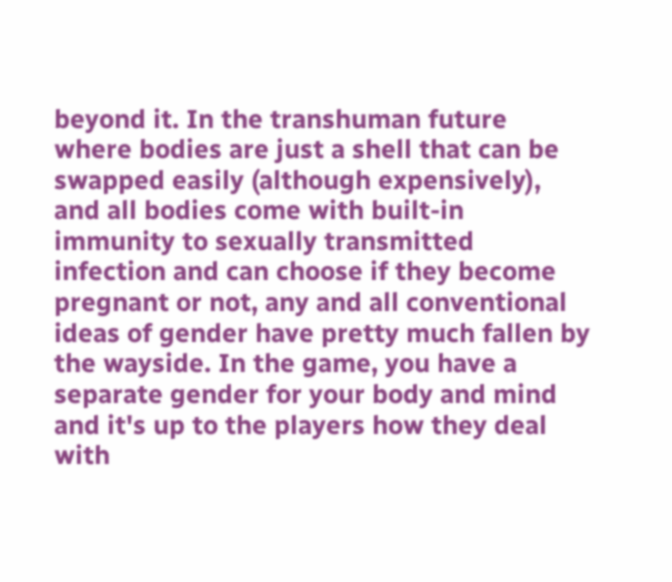beyond it. In the transhuman future where bodies are just a shell that can be swapped easily (although expensively), and all bodies come with built-in immunity to sexually transmitted infection and can choose if they become pregnant or not, any and all conventional ideas of gender have pretty much fallen by the wayside. In the game, you have a separate gender for your body and mind and it's up to the players how they deal with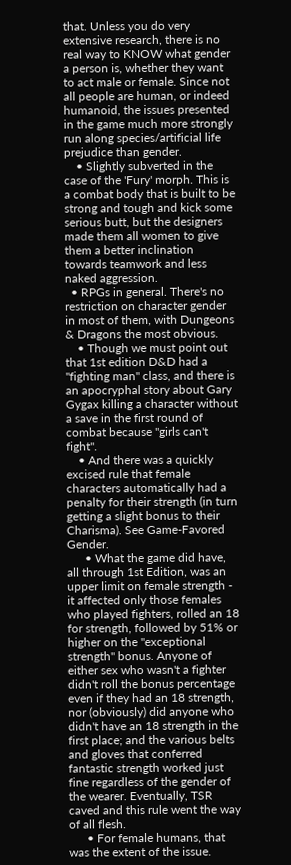that. Unless you do very extensive research, there is no real way to KNOW what gender a person is, whether they want to act male or female. Since not all people are human, or indeed humanoid, the issues presented in the game much more strongly run along species/artificial life prejudice than gender.
    • Slightly subverted in the case of the 'Fury' morph. This is a combat body that is built to be strong and tough and kick some serious butt, but the designers made them all women to give them a better inclination towards teamwork and less naked aggression.
  • RPGs in general. There's no restriction on character gender in most of them, with Dungeons & Dragons the most obvious.
    • Though we must point out that 1st edition D&D had a "fighting man" class, and there is an apocryphal story about Gary Gygax killing a character without a save in the first round of combat because "girls can't fight".
    • And there was a quickly excised rule that female characters automatically had a penalty for their strength (in turn getting a slight bonus to their Charisma). See Game-Favored Gender.
      • What the game did have, all through 1st Edition, was an upper limit on female strength - it affected only those females who played fighters, rolled an 18 for strength, followed by 51% or higher on the "exceptional strength" bonus. Anyone of either sex who wasn't a fighter didn't roll the bonus percentage even if they had an 18 strength, nor (obviously) did anyone who didn't have an 18 strength in the first place; and the various belts and gloves that conferred fantastic strength worked just fine regardless of the gender of the wearer. Eventually, TSR caved and this rule went the way of all flesh.
      • For female humans, that was the extent of the issue.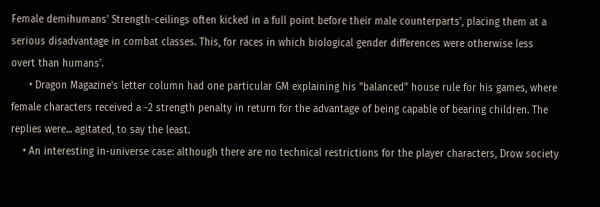Female demihumans' Strength-ceilings often kicked in a full point before their male counterparts', placing them at a serious disadvantage in combat classes. This, for races in which biological gender differences were otherwise less overt than humans'.
      • Dragon Magazine's letter column had one particular GM explaining his "balanced" house rule for his games, where female characters received a -2 strength penalty in return for the advantage of being capable of bearing children. The replies were... agitated, to say the least.
    • An interesting in-universe case: although there are no technical restrictions for the player characters, Drow society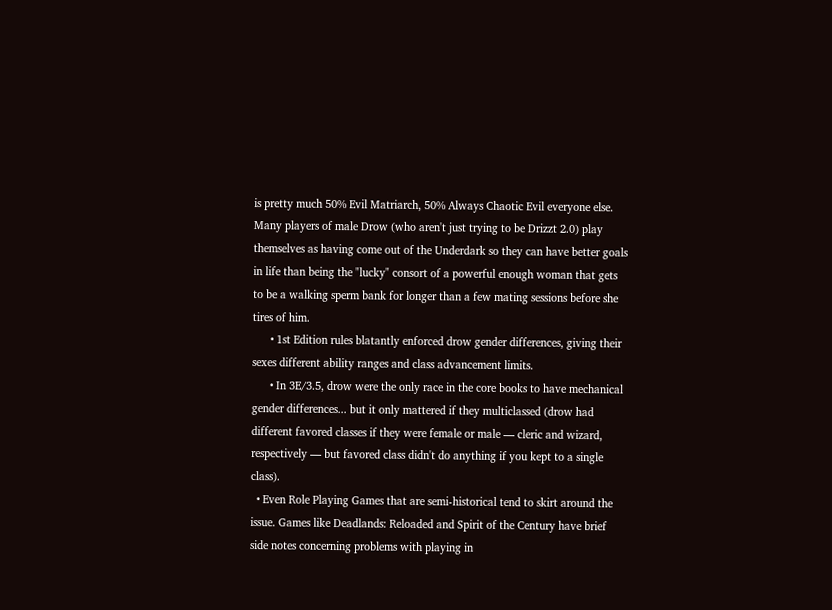is pretty much 50% Evil Matriarch, 50% Always Chaotic Evil everyone else. Many players of male Drow (who aren't just trying to be Drizzt 2.0) play themselves as having come out of the Underdark so they can have better goals in life than being the "lucky" consort of a powerful enough woman that gets to be a walking sperm bank for longer than a few mating sessions before she tires of him.
      • 1st Edition rules blatantly enforced drow gender differences, giving their sexes different ability ranges and class advancement limits.
      • In 3E/3.5, drow were the only race in the core books to have mechanical gender differences... but it only mattered if they multiclassed (drow had different favored classes if they were female or male — cleric and wizard, respectively — but favored class didn't do anything if you kept to a single class).
  • Even Role Playing Games that are semi-historical tend to skirt around the issue. Games like Deadlands: Reloaded and Spirit of the Century have brief side notes concerning problems with playing in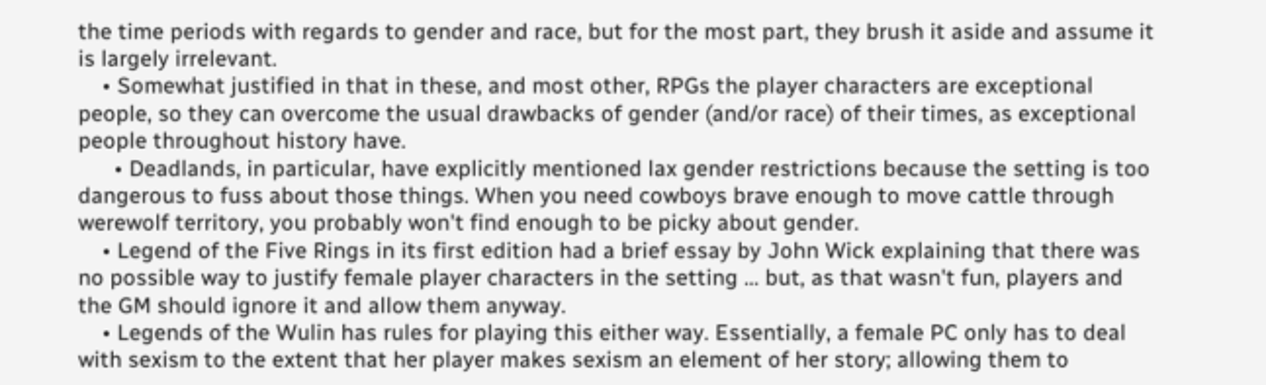the time periods with regards to gender and race, but for the most part, they brush it aside and assume it is largely irrelevant.
    • Somewhat justified in that in these, and most other, RPGs the player characters are exceptional people, so they can overcome the usual drawbacks of gender (and/or race) of their times, as exceptional people throughout history have.
      • Deadlands, in particular, have explicitly mentioned lax gender restrictions because the setting is too dangerous to fuss about those things. When you need cowboys brave enough to move cattle through werewolf territory, you probably won't find enough to be picky about gender.
    • Legend of the Five Rings in its first edition had a brief essay by John Wick explaining that there was no possible way to justify female player characters in the setting ... but, as that wasn't fun, players and the GM should ignore it and allow them anyway.
    • Legends of the Wulin has rules for playing this either way. Essentially, a female PC only has to deal with sexism to the extent that her player makes sexism an element of her story; allowing them to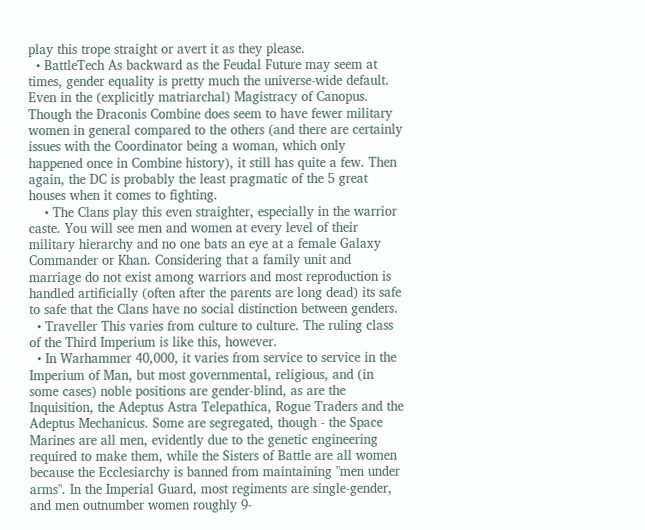play this trope straight or avert it as they please.
  • BattleTech As backward as the Feudal Future may seem at times, gender equality is pretty much the universe-wide default. Even in the (explicitly matriarchal) Magistracy of Canopus. Though the Draconis Combine does seem to have fewer military women in general compared to the others (and there are certainly issues with the Coordinator being a woman, which only happened once in Combine history), it still has quite a few. Then again, the DC is probably the least pragmatic of the 5 great houses when it comes to fighting.
    • The Clans play this even straighter, especially in the warrior caste. You will see men and women at every level of their military hierarchy and no one bats an eye at a female Galaxy Commander or Khan. Considering that a family unit and marriage do not exist among warriors and most reproduction is handled artificially (often after the parents are long dead) its safe to safe that the Clans have no social distinction between genders.
  • Traveller This varies from culture to culture. The ruling class of the Third Imperium is like this, however.
  • In Warhammer 40,000, it varies from service to service in the Imperium of Man, but most governmental, religious, and (in some cases) noble positions are gender-blind, as are the Inquisition, the Adeptus Astra Telepathica, Rogue Traders and the Adeptus Mechanicus. Some are segregated, though - the Space Marines are all men, evidently due to the genetic engineering required to make them, while the Sisters of Battle are all women because the Ecclesiarchy is banned from maintaining "men under arms". In the Imperial Guard, most regiments are single-gender, and men outnumber women roughly 9-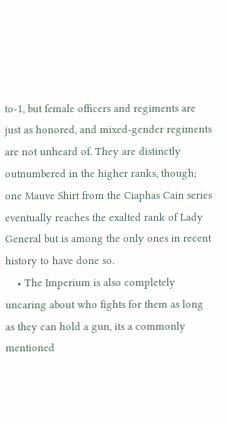to-1, but female officers and regiments are just as honored, and mixed-gender regiments are not unheard of. They are distinctly outnumbered in the higher ranks, though; one Mauve Shirt from the Ciaphas Cain series eventually reaches the exalted rank of Lady General but is among the only ones in recent history to have done so.
    • The Imperium is also completely uncaring about who fights for them as long as they can hold a gun, its a commonly mentioned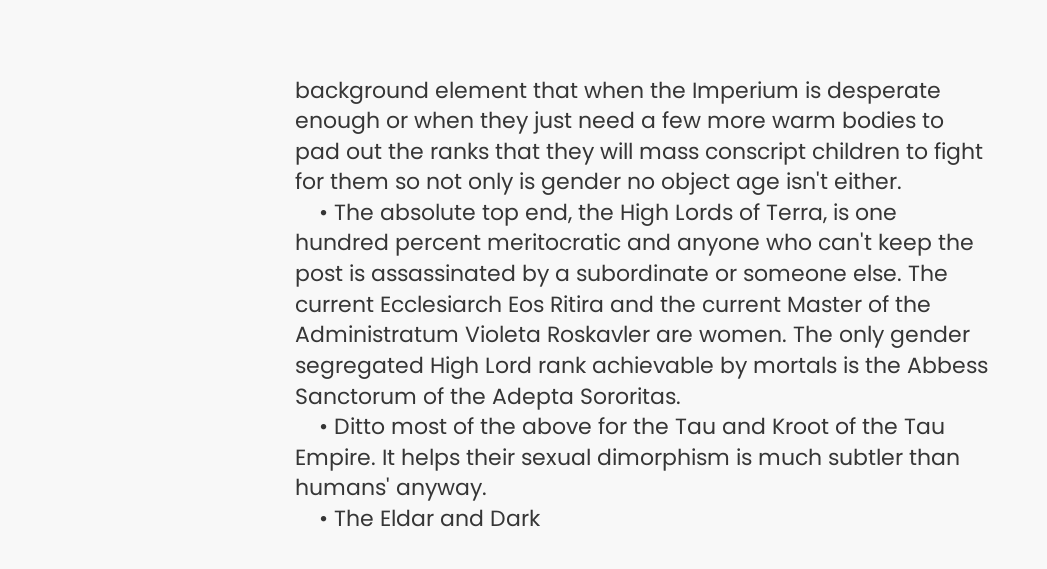background element that when the Imperium is desperate enough or when they just need a few more warm bodies to pad out the ranks that they will mass conscript children to fight for them so not only is gender no object age isn't either.
    • The absolute top end, the High Lords of Terra, is one hundred percent meritocratic and anyone who can't keep the post is assassinated by a subordinate or someone else. The current Ecclesiarch Eos Ritira and the current Master of the Administratum Violeta Roskavler are women. The only gender segregated High Lord rank achievable by mortals is the Abbess Sanctorum of the Adepta Sororitas.
    • Ditto most of the above for the Tau and Kroot of the Tau Empire. It helps their sexual dimorphism is much subtler than humans' anyway.
    • The Eldar and Dark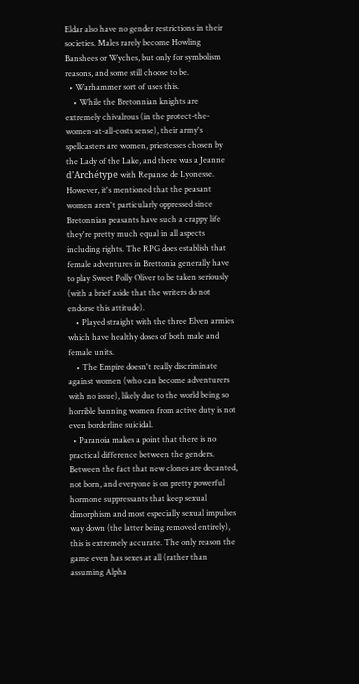Eldar also have no gender restrictions in their societies. Males rarely become Howling Banshees or Wyches, but only for symbolism reasons, and some still choose to be.
  • Warhammer sort of uses this.
    • While the Bretonnian knights are extremely chivalrous (in the protect-the-women-at-all-costs sense), their army's spellcasters are women, priestesses chosen by the Lady of the Lake, and there was a Jeanne d'Archétype with Repanse de Lyonesse. However, it's mentioned that the peasant women aren't particularly oppressed since Bretonnian peasants have such a crappy life they're pretty much equal in all aspects including rights. The RPG does establish that female adventures in Brettonia generally have to play Sweet Polly Oliver to be taken seriously (with a brief aside that the writers do not endorse this attitude).
    • Played straight with the three Elven armies which have healthy doses of both male and female units.
    • The Empire doesn't really discriminate against women (who can become adventurers with no issue), likely due to the world being so horrible banning women from active duty is not even borderline suicidal.
  • Paranoia makes a point that there is no practical difference between the genders. Between the fact that new clones are decanted, not born, and everyone is on pretty powerful hormone suppressants that keep sexual dimorphism and most especially sexual impulses way down (the latter being removed entirely), this is extremely accurate. The only reason the game even has sexes at all (rather than assuming Alpha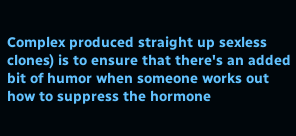Complex produced straight up sexless clones) is to ensure that there's an added bit of humor when someone works out how to suppress the hormone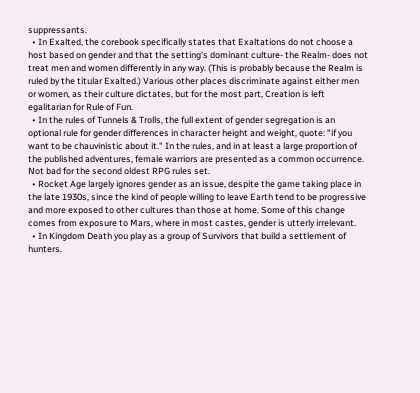suppressants.
  • In Exalted, the corebook specifically states that Exaltations do not choose a host based on gender and that the setting's dominant culture- the Realm- does not treat men and women differently in any way. (This is probably because the Realm is ruled by the titular Exalted.) Various other places discriminate against either men or women, as their culture dictates, but for the most part, Creation is left egalitarian for Rule of Fun.
  • In the rules of Tunnels & Trolls, the full extent of gender segregation is an optional rule for gender differences in character height and weight, quote: "if you want to be chauvinistic about it." In the rules, and in at least a large proportion of the published adventures, female warriors are presented as a common occurrence. Not bad for the second oldest RPG rules set.
  • Rocket Age largely ignores gender as an issue, despite the game taking place in the late 1930s, since the kind of people willing to leave Earth tend to be progressive and more exposed to other cultures than those at home. Some of this change comes from exposure to Mars, where in most castes, gender is utterly irrelevant.
  • In Kingdom Death you play as a group of Survivors that build a settlement of hunters.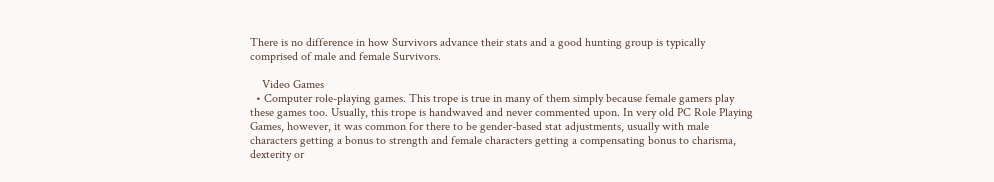There is no difference in how Survivors advance their stats and a good hunting group is typically comprised of male and female Survivors.

    Video Games
  • Computer role-playing games. This trope is true in many of them simply because female gamers play these games too. Usually, this trope is handwaved and never commented upon. In very old PC Role Playing Games, however, it was common for there to be gender-based stat adjustments, usually with male characters getting a bonus to strength and female characters getting a compensating bonus to charisma, dexterity or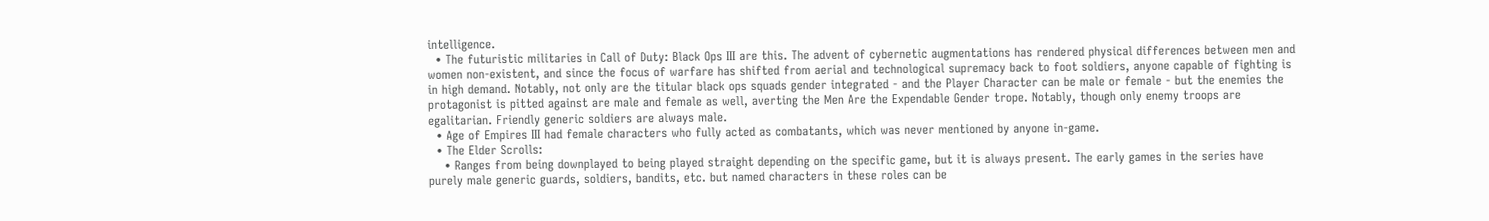intelligence.
  • The futuristic militaries in Call of Duty: Black Ops III are this. The advent of cybernetic augmentations has rendered physical differences between men and women non-existent, and since the focus of warfare has shifted from aerial and technological supremacy back to foot soldiers, anyone capable of fighting is in high demand. Notably, not only are the titular black ops squads gender integrated - and the Player Character can be male or female - but the enemies the protagonist is pitted against are male and female as well, averting the Men Are the Expendable Gender trope. Notably, though only enemy troops are egalitarian. Friendly generic soldiers are always male.
  • Age of Empires III had female characters who fully acted as combatants, which was never mentioned by anyone in-game.
  • The Elder Scrolls:
    • Ranges from being downplayed to being played straight depending on the specific game, but it is always present. The early games in the series have purely male generic guards, soldiers, bandits, etc. but named characters in these roles can be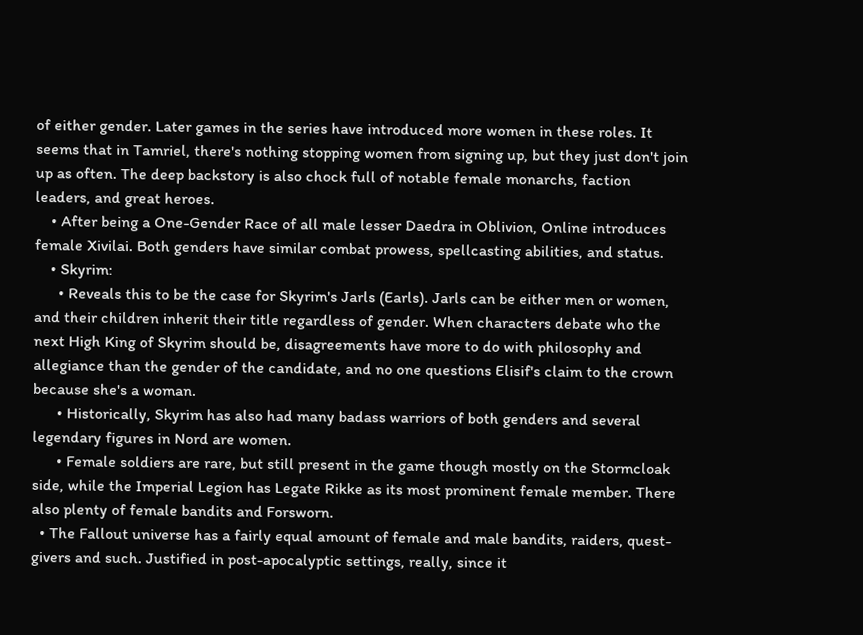of either gender. Later games in the series have introduced more women in these roles. It seems that in Tamriel, there's nothing stopping women from signing up, but they just don't join up as often. The deep backstory is also chock full of notable female monarchs, faction leaders, and great heroes.
    • After being a One-Gender Race of all male lesser Daedra in Oblivion, Online introduces female Xivilai. Both genders have similar combat prowess, spellcasting abilities, and status.
    • Skyrim:
      • Reveals this to be the case for Skyrim's Jarls (Earls). Jarls can be either men or women, and their children inherit their title regardless of gender. When characters debate who the next High King of Skyrim should be, disagreements have more to do with philosophy and allegiance than the gender of the candidate, and no one questions Elisif's claim to the crown because she's a woman.
      • Historically, Skyrim has also had many badass warriors of both genders and several legendary figures in Nord are women.
      • Female soldiers are rare, but still present in the game though mostly on the Stormcloak side, while the Imperial Legion has Legate Rikke as its most prominent female member. There also plenty of female bandits and Forsworn.
  • The Fallout universe has a fairly equal amount of female and male bandits, raiders, quest-givers and such. Justified in post-apocalyptic settings, really, since it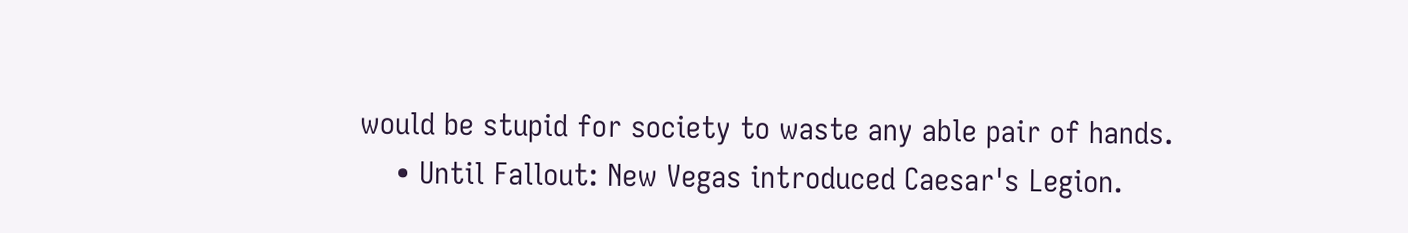would be stupid for society to waste any able pair of hands.
    • Until Fallout: New Vegas introduced Caesar's Legion.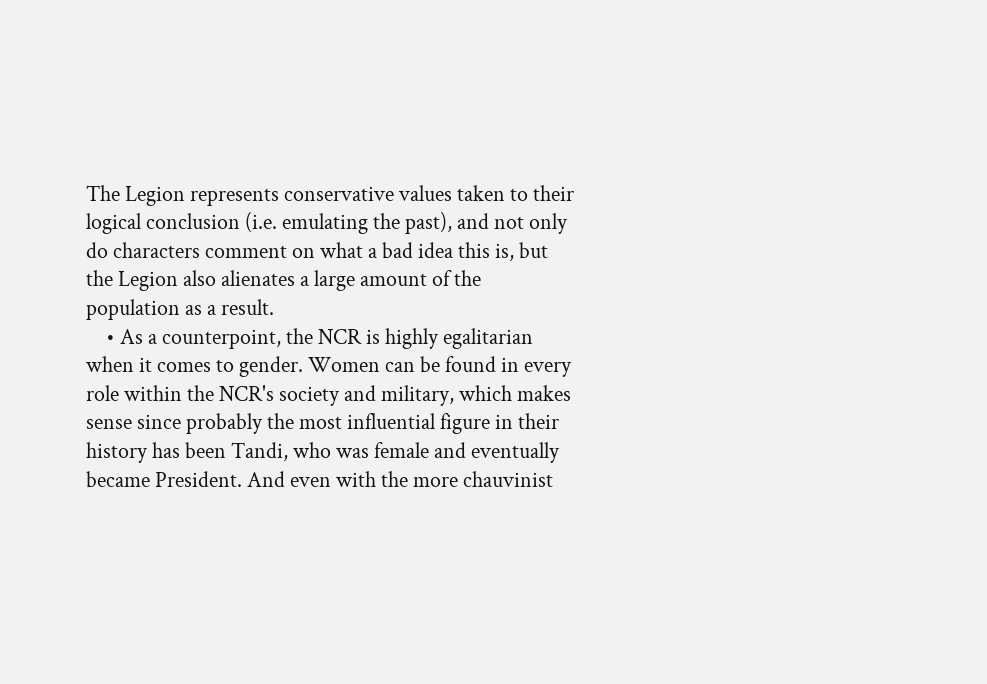The Legion represents conservative values taken to their logical conclusion (i.e. emulating the past), and not only do characters comment on what a bad idea this is, but the Legion also alienates a large amount of the population as a result.
    • As a counterpoint, the NCR is highly egalitarian when it comes to gender. Women can be found in every role within the NCR's society and military, which makes sense since probably the most influential figure in their history has been Tandi, who was female and eventually became President. And even with the more chauvinist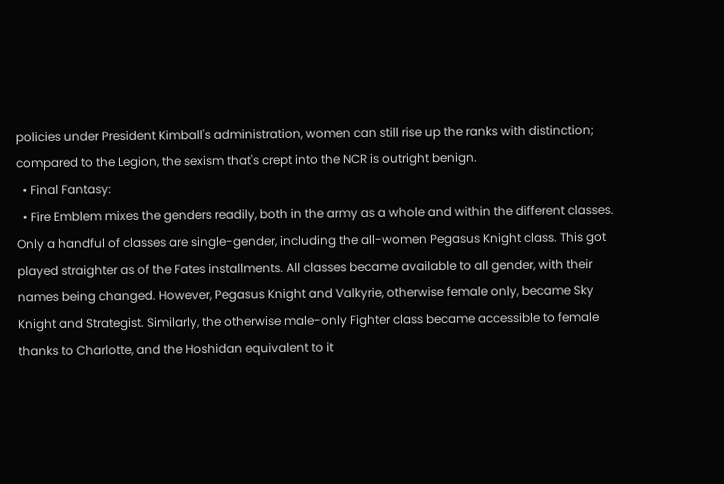policies under President Kimball's administration, women can still rise up the ranks with distinction; compared to the Legion, the sexism that's crept into the NCR is outright benign.
  • Final Fantasy:
  • Fire Emblem mixes the genders readily, both in the army as a whole and within the different classes. Only a handful of classes are single-gender, including the all-women Pegasus Knight class. This got played straighter as of the Fates installments. All classes became available to all gender, with their names being changed. However, Pegasus Knight and Valkyrie, otherwise female only, became Sky Knight and Strategist. Similarly, the otherwise male-only Fighter class became accessible to female thanks to Charlotte, and the Hoshidan equivalent to it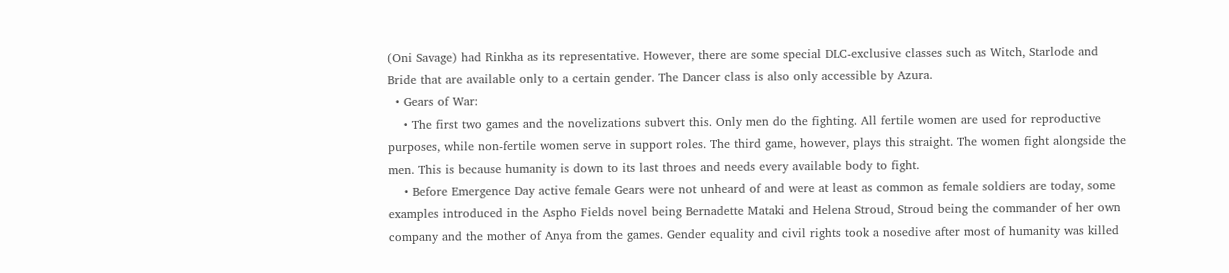(Oni Savage) had Rinkha as its representative. However, there are some special DLC-exclusive classes such as Witch, Starlode and Bride that are available only to a certain gender. The Dancer class is also only accessible by Azura.
  • Gears of War:
    • The first two games and the novelizations subvert this. Only men do the fighting. All fertile women are used for reproductive purposes, while non-fertile women serve in support roles. The third game, however, plays this straight. The women fight alongside the men. This is because humanity is down to its last throes and needs every available body to fight.
    • Before Emergence Day active female Gears were not unheard of and were at least as common as female soldiers are today, some examples introduced in the Aspho Fields novel being Bernadette Mataki and Helena Stroud, Stroud being the commander of her own company and the mother of Anya from the games. Gender equality and civil rights took a nosedive after most of humanity was killed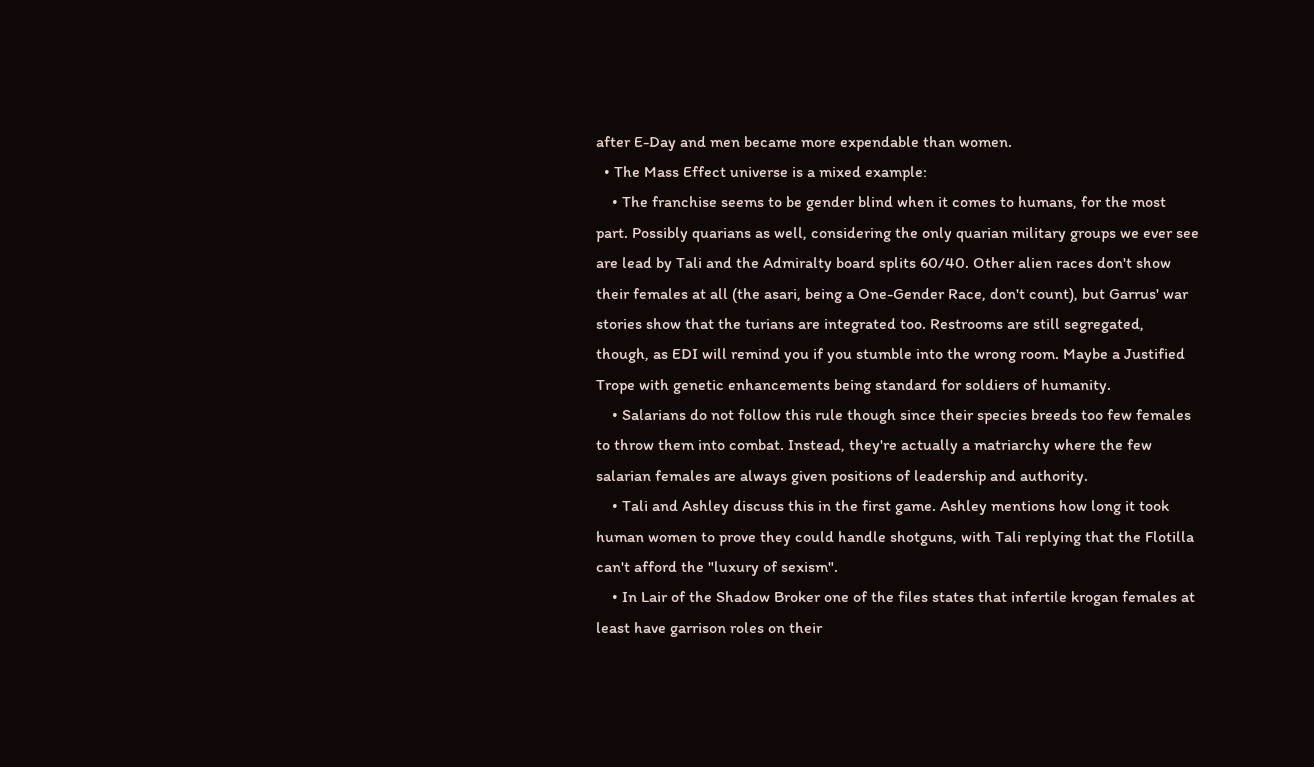after E-Day and men became more expendable than women.
  • The Mass Effect universe is a mixed example:
    • The franchise seems to be gender blind when it comes to humans, for the most part. Possibly quarians as well, considering the only quarian military groups we ever see are lead by Tali and the Admiralty board splits 60/40. Other alien races don't show their females at all (the asari, being a One-Gender Race, don't count), but Garrus' war stories show that the turians are integrated too. Restrooms are still segregated, though, as EDI will remind you if you stumble into the wrong room. Maybe a Justified Trope with genetic enhancements being standard for soldiers of humanity.
    • Salarians do not follow this rule though since their species breeds too few females to throw them into combat. Instead, they're actually a matriarchy where the few salarian females are always given positions of leadership and authority.
    • Tali and Ashley discuss this in the first game. Ashley mentions how long it took human women to prove they could handle shotguns, with Tali replying that the Flotilla can't afford the "luxury of sexism".
    • In Lair of the Shadow Broker one of the files states that infertile krogan females at least have garrison roles on their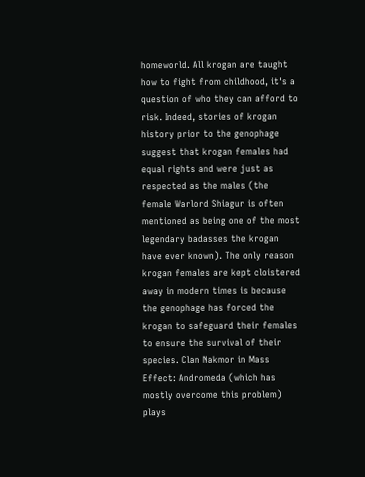homeworld. All krogan are taught how to fight from childhood, it's a question of who they can afford to risk. Indeed, stories of krogan history prior to the genophage suggest that krogan females had equal rights and were just as respected as the males (the female Warlord Shiagur is often mentioned as being one of the most legendary badasses the krogan have ever known). The only reason krogan females are kept cloistered away in modern times is because the genophage has forced the krogan to safeguard their females to ensure the survival of their species. Clan Nakmor in Mass Effect: Andromeda (which has mostly overcome this problem) plays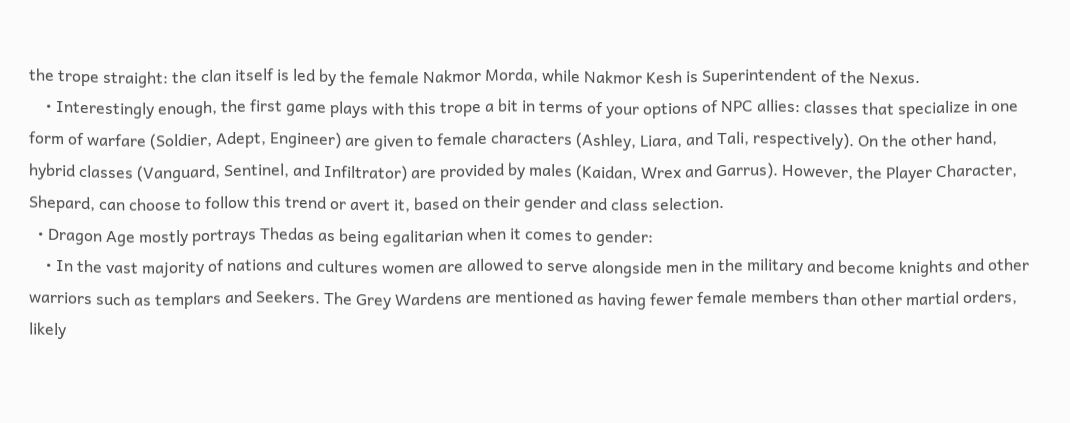the trope straight: the clan itself is led by the female Nakmor Morda, while Nakmor Kesh is Superintendent of the Nexus.
    • Interestingly enough, the first game plays with this trope a bit in terms of your options of NPC allies: classes that specialize in one form of warfare (Soldier, Adept, Engineer) are given to female characters (Ashley, Liara, and Tali, respectively). On the other hand, hybrid classes (Vanguard, Sentinel, and Infiltrator) are provided by males (Kaidan, Wrex and Garrus). However, the Player Character, Shepard, can choose to follow this trend or avert it, based on their gender and class selection.
  • Dragon Age mostly portrays Thedas as being egalitarian when it comes to gender:
    • In the vast majority of nations and cultures women are allowed to serve alongside men in the military and become knights and other warriors such as templars and Seekers. The Grey Wardens are mentioned as having fewer female members than other martial orders, likely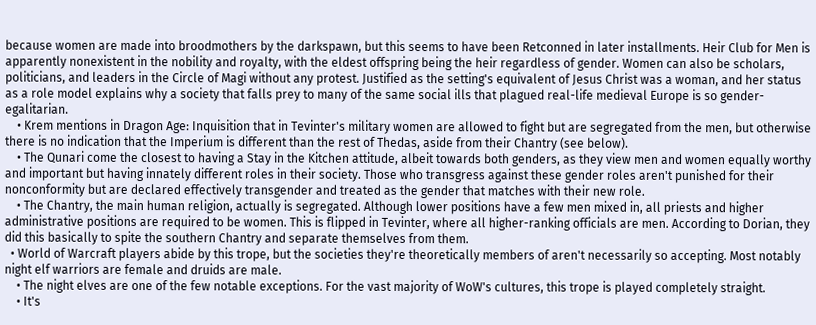because women are made into broodmothers by the darkspawn, but this seems to have been Retconned in later installments. Heir Club for Men is apparently nonexistent in the nobility and royalty, with the eldest offspring being the heir regardless of gender. Women can also be scholars, politicians, and leaders in the Circle of Magi without any protest. Justified as the setting's equivalent of Jesus Christ was a woman, and her status as a role model explains why a society that falls prey to many of the same social ills that plagued real-life medieval Europe is so gender-egalitarian.
    • Krem mentions in Dragon Age: Inquisition that in Tevinter's military women are allowed to fight but are segregated from the men, but otherwise there is no indication that the Imperium is different than the rest of Thedas, aside from their Chantry (see below).
    • The Qunari come the closest to having a Stay in the Kitchen attitude, albeit towards both genders, as they view men and women equally worthy and important but having innately different roles in their society. Those who transgress against these gender roles aren't punished for their nonconformity but are declared effectively transgender and treated as the gender that matches with their new role.
    • The Chantry, the main human religion, actually is segregated. Although lower positions have a few men mixed in, all priests and higher administrative positions are required to be women. This is flipped in Tevinter, where all higher-ranking officials are men. According to Dorian, they did this basically to spite the southern Chantry and separate themselves from them.
  • World of Warcraft players abide by this trope, but the societies they're theoretically members of aren't necessarily so accepting. Most notably night elf warriors are female and druids are male.
    • The night elves are one of the few notable exceptions. For the vast majority of WoW's cultures, this trope is played completely straight.
    • It's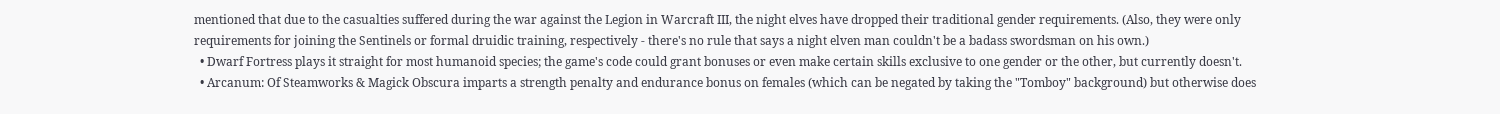mentioned that due to the casualties suffered during the war against the Legion in Warcraft III, the night elves have dropped their traditional gender requirements. (Also, they were only requirements for joining the Sentinels or formal druidic training, respectively - there's no rule that says a night elven man couldn't be a badass swordsman on his own.)
  • Dwarf Fortress plays it straight for most humanoid species; the game's code could grant bonuses or even make certain skills exclusive to one gender or the other, but currently doesn't.
  • Arcanum: Of Steamworks & Magick Obscura imparts a strength penalty and endurance bonus on females (which can be negated by taking the "Tomboy" background) but otherwise does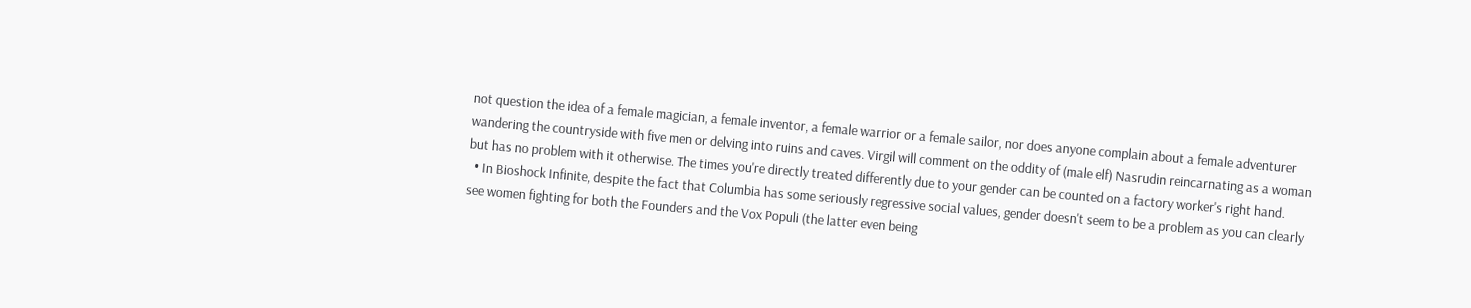not question the idea of a female magician, a female inventor, a female warrior or a female sailor, nor does anyone complain about a female adventurer wandering the countryside with five men or delving into ruins and caves. Virgil will comment on the oddity of (male elf) Nasrudin reincarnating as a woman but has no problem with it otherwise. The times you're directly treated differently due to your gender can be counted on a factory worker's right hand.
  • In Bioshock Infinite, despite the fact that Columbia has some seriously regressive social values, gender doesn't seem to be a problem as you can clearly see women fighting for both the Founders and the Vox Populi (the latter even being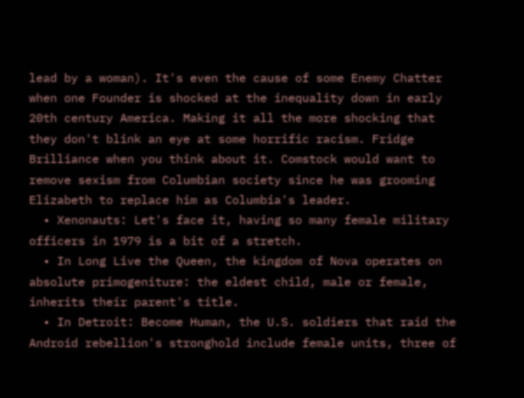lead by a woman). It's even the cause of some Enemy Chatter when one Founder is shocked at the inequality down in early 20th century America. Making it all the more shocking that they don't blink an eye at some horrific racism. Fridge Brilliance when you think about it. Comstock would want to remove sexism from Columbian society since he was grooming Elizabeth to replace him as Columbia's leader.
  • Xenonauts: Let's face it, having so many female military officers in 1979 is a bit of a stretch.
  • In Long Live the Queen, the kingdom of Nova operates on absolute primogeniture: the eldest child, male or female, inherits their parent's title.
  • In Detroit: Become Human, the U.S. soldiers that raid the Android rebellion's stronghold include female units, three of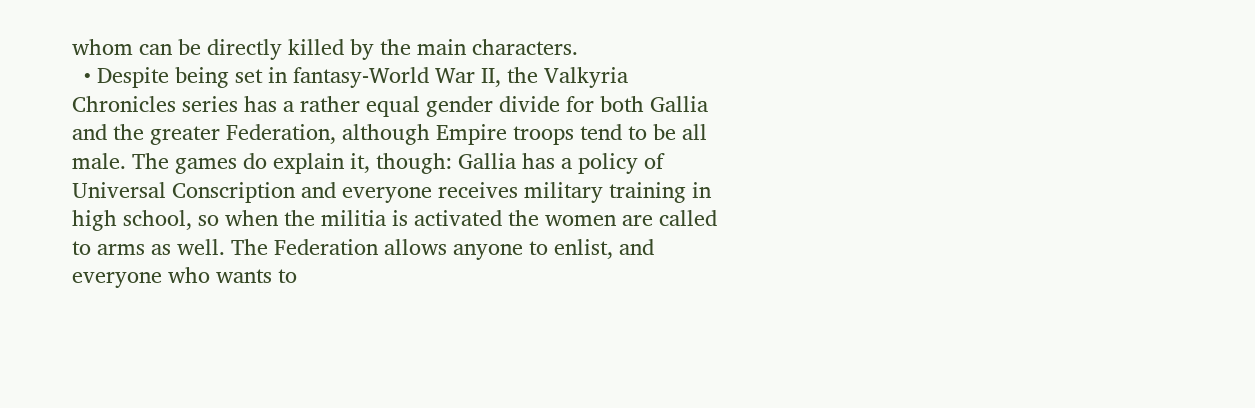whom can be directly killed by the main characters.
  • Despite being set in fantasy-World War II, the Valkyria Chronicles series has a rather equal gender divide for both Gallia and the greater Federation, although Empire troops tend to be all male. The games do explain it, though: Gallia has a policy of Universal Conscription and everyone receives military training in high school, so when the militia is activated the women are called to arms as well. The Federation allows anyone to enlist, and everyone who wants to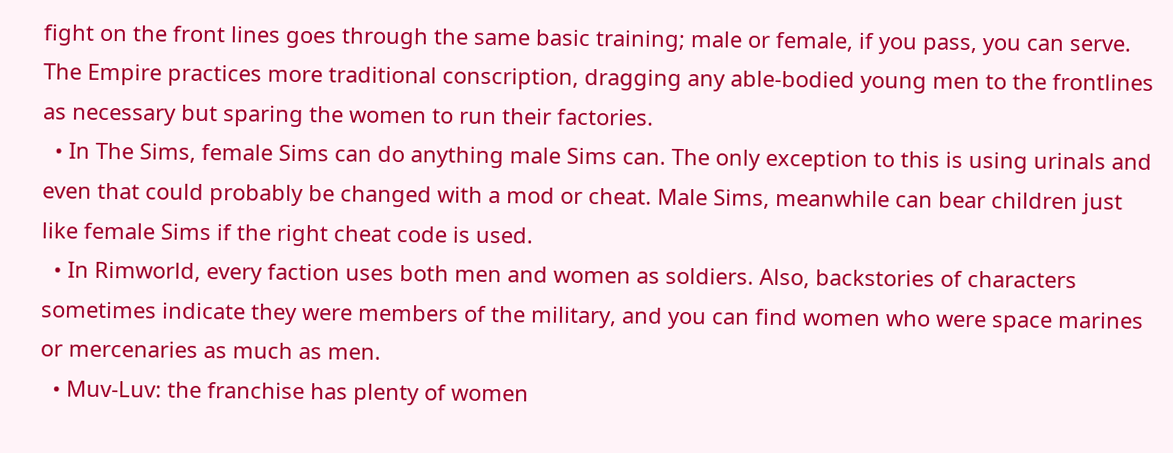fight on the front lines goes through the same basic training; male or female, if you pass, you can serve. The Empire practices more traditional conscription, dragging any able-bodied young men to the frontlines as necessary but sparing the women to run their factories.
  • In The Sims, female Sims can do anything male Sims can. The only exception to this is using urinals and even that could probably be changed with a mod or cheat. Male Sims, meanwhile can bear children just like female Sims if the right cheat code is used.
  • In Rimworld, every faction uses both men and women as soldiers. Also, backstories of characters sometimes indicate they were members of the military, and you can find women who were space marines or mercenaries as much as men.
  • Muv-Luv: the franchise has plenty of women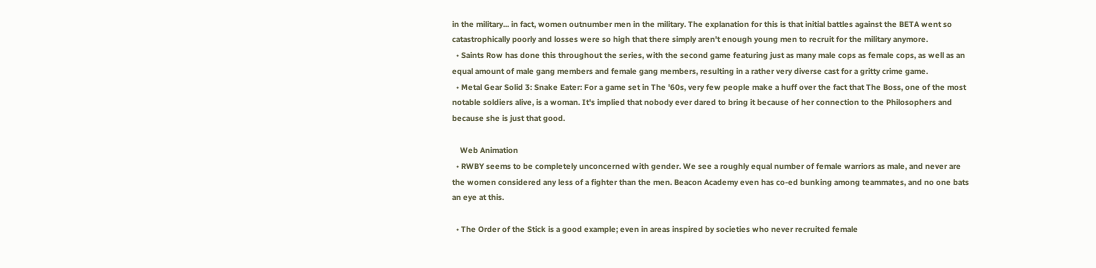in the military... in fact, women outnumber men in the military. The explanation for this is that initial battles against the BETA went so catastrophically poorly and losses were so high that there simply aren't enough young men to recruit for the military anymore.
  • Saints Row has done this throughout the series, with the second game featuring just as many male cops as female cops, as well as an equal amount of male gang members and female gang members, resulting in a rather very diverse cast for a gritty crime game.
  • Metal Gear Solid 3: Snake Eater: For a game set in The '60s, very few people make a huff over the fact that The Boss, one of the most notable soldiers alive, is a woman. It's implied that nobody ever dared to bring it because of her connection to the Philosophers and because she is just that good.

    Web Animation
  • RWBY seems to be completely unconcerned with gender. We see a roughly equal number of female warriors as male, and never are the women considered any less of a fighter than the men. Beacon Academy even has co-ed bunking among teammates, and no one bats an eye at this.

  • The Order of the Stick is a good example; even in areas inspired by societies who never recruited female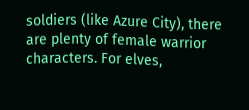soldiers (like Azure City), there are plenty of female warrior characters. For elves,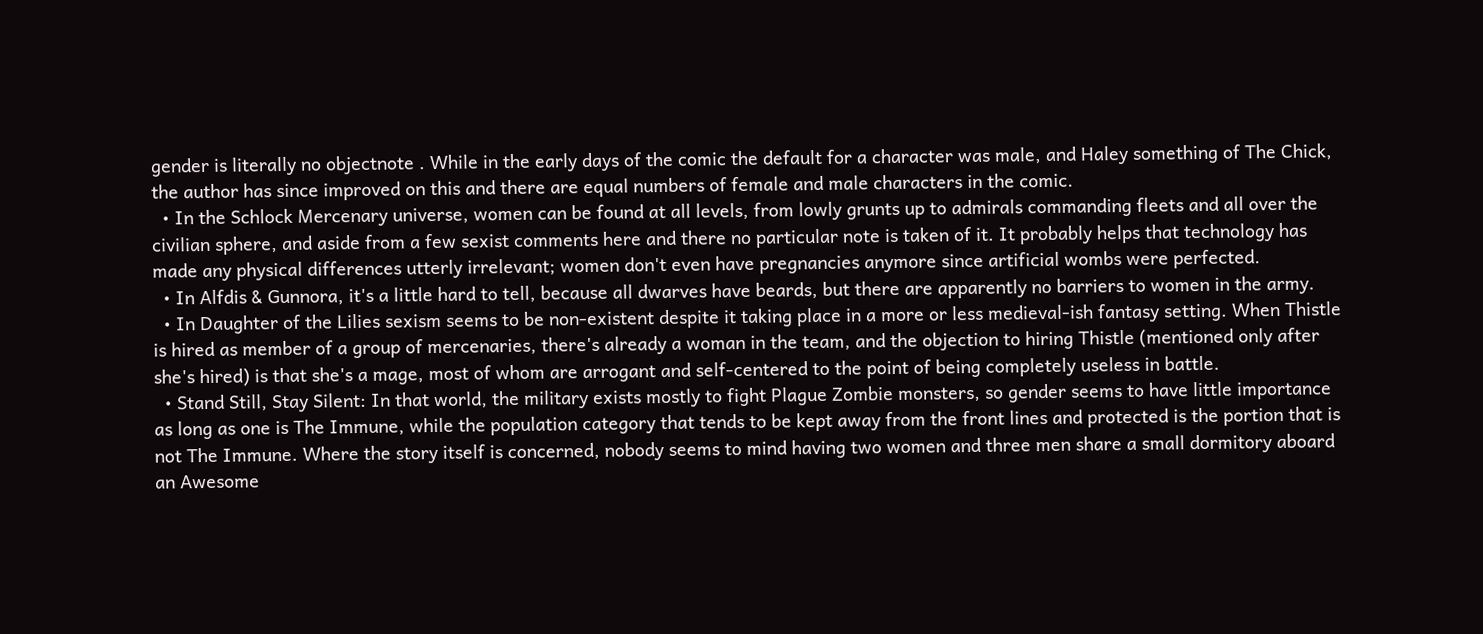gender is literally no objectnote . While in the early days of the comic the default for a character was male, and Haley something of The Chick, the author has since improved on this and there are equal numbers of female and male characters in the comic.
  • In the Schlock Mercenary universe, women can be found at all levels, from lowly grunts up to admirals commanding fleets and all over the civilian sphere, and aside from a few sexist comments here and there no particular note is taken of it. It probably helps that technology has made any physical differences utterly irrelevant; women don't even have pregnancies anymore since artificial wombs were perfected.
  • In Alfdis & Gunnora, it's a little hard to tell, because all dwarves have beards, but there are apparently no barriers to women in the army.
  • In Daughter of the Lilies sexism seems to be non-existent despite it taking place in a more or less medieval-ish fantasy setting. When Thistle is hired as member of a group of mercenaries, there's already a woman in the team, and the objection to hiring Thistle (mentioned only after she's hired) is that she's a mage, most of whom are arrogant and self-centered to the point of being completely useless in battle.
  • Stand Still, Stay Silent: In that world, the military exists mostly to fight Plague Zombie monsters, so gender seems to have little importance as long as one is The Immune, while the population category that tends to be kept away from the front lines and protected is the portion that is not The Immune. Where the story itself is concerned, nobody seems to mind having two women and three men share a small dormitory aboard an Awesome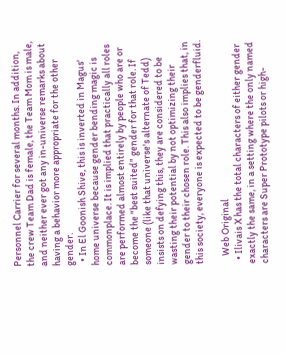Personnel Carrier for several months. In addition, the crew Team Dad is female, the Team Mom is male, and neither ever got any in-universe remarks about having a behavior more appropriate for the other gender.
  • In El Goonish Shive, this is inverted in Magus' home universe because gender bending magic is commonplace. It is implied that practically all roles are performed almost entirely by people who are or become the "best suited" gender for that role. If someone (like that universe's alternate of Tedd) insists on defying this, they are considered to be wasting their potential by not optimizing their gender to their chosen role. This also implies that, in this society, everyone is expected to be genderfluid.

    Web Original
  • Ilivais X has the total characters of either gender exactly the same, in a setting where the only named characters are Super Prototype pilots or high-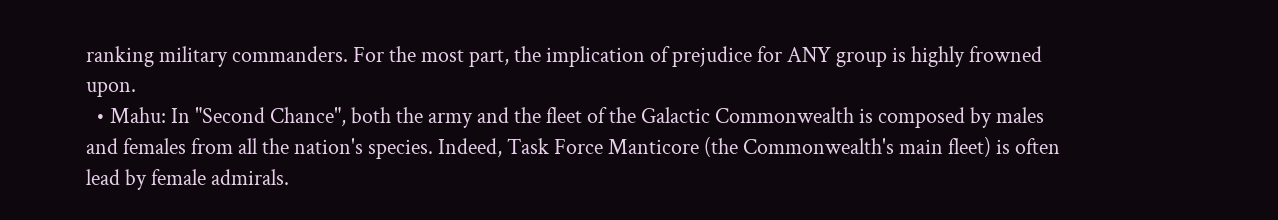ranking military commanders. For the most part, the implication of prejudice for ANY group is highly frowned upon.
  • Mahu: In "Second Chance", both the army and the fleet of the Galactic Commonwealth is composed by males and females from all the nation's species. Indeed, Task Force Manticore (the Commonwealth's main fleet) is often lead by female admirals.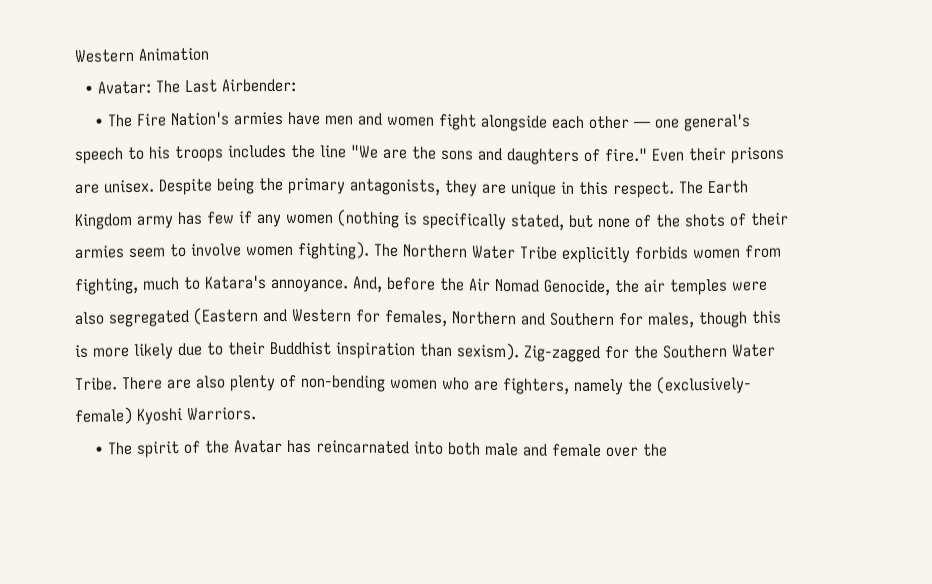Western Animation
  • Avatar: The Last Airbender:
    • The Fire Nation's armies have men and women fight alongside each other — one general's speech to his troops includes the line "We are the sons and daughters of fire." Even their prisons are unisex. Despite being the primary antagonists, they are unique in this respect. The Earth Kingdom army has few if any women (nothing is specifically stated, but none of the shots of their armies seem to involve women fighting). The Northern Water Tribe explicitly forbids women from fighting, much to Katara's annoyance. And, before the Air Nomad Genocide, the air temples were also segregated (Eastern and Western for females, Northern and Southern for males, though this is more likely due to their Buddhist inspiration than sexism). Zig-zagged for the Southern Water Tribe. There are also plenty of non-bending women who are fighters, namely the (exclusively-female) Kyoshi Warriors.
    • The spirit of the Avatar has reincarnated into both male and female over the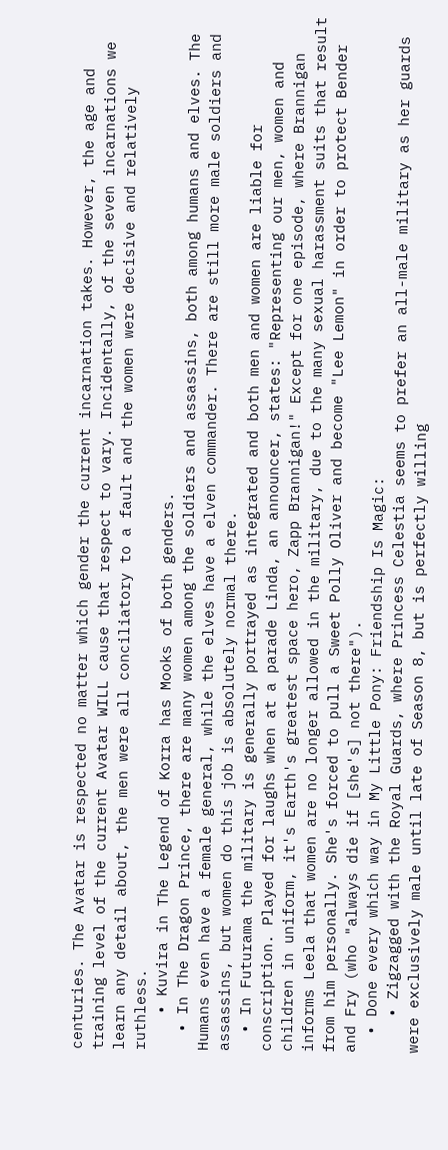centuries. The Avatar is respected no matter which gender the current incarnation takes. However, the age and training level of the current Avatar WILL cause that respect to vary. Incidentally, of the seven incarnations we learn any detail about, the men were all conciliatory to a fault and the women were decisive and relatively ruthless.
    • Kuvira in The Legend of Korra has Mooks of both genders.
  • In The Dragon Prince, there are many women among the soldiers and assassins, both among humans and elves. The Humans even have a female general, while the elves have a elven commander. There are still more male soldiers and assassins, but women do this job is absolutely normal there.
  • In Futurama the military is generally portrayed as integrated and both men and women are liable for conscription. Played for laughs when at a parade Linda, an announcer, states: "Representing our men, women and children in uniform, it's Earth's greatest space hero, Zapp Brannigan!" Except for one episode, where Brannigan informs Leela that women are no longer allowed in the military, due to the many sexual harassment suits that result from him personally. She's forced to pull a Sweet Polly Oliver and become "Lee Lemon" in order to protect Bender and Fry (who "always die if [she's] not there").
  • Done every which way in My Little Pony: Friendship Is Magic:
    • Zigzagged with the Royal Guards, where Princess Celestia seems to prefer an all-male military as her guards were exclusively male until late of Season 8, but is perfectly willing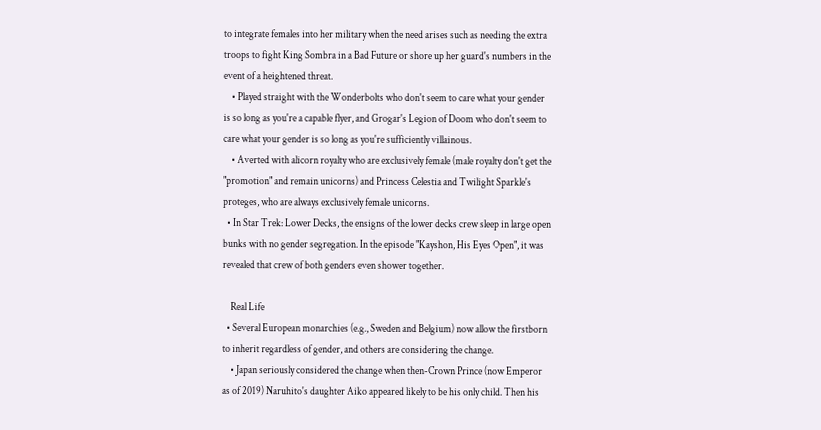to integrate females into her military when the need arises such as needing the extra troops to fight King Sombra in a Bad Future or shore up her guard's numbers in the event of a heightened threat.
    • Played straight with the Wonderbolts who don't seem to care what your gender is so long as you're a capable flyer, and Grogar's Legion of Doom who don't seem to care what your gender is so long as you're sufficiently villainous.
    • Averted with alicorn royalty who are exclusively female (male royalty don't get the "promotion" and remain unicorns) and Princess Celestia and Twilight Sparkle's proteges, who are always exclusively female unicorns.
  • In Star Trek: Lower Decks, the ensigns of the lower decks crew sleep in large open bunks with no gender segregation. In the episode "Kayshon, His Eyes Open", it was revealed that crew of both genders even shower together.

    Real Life
  • Several European monarchies (e.g., Sweden and Belgium) now allow the firstborn to inherit regardless of gender, and others are considering the change.
    • Japan seriously considered the change when then-Crown Prince (now Emperor as of 2019) Naruhito's daughter Aiko appeared likely to be his only child. Then his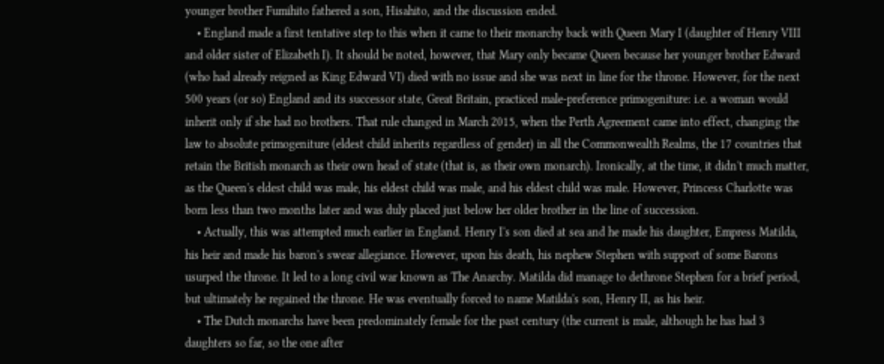younger brother Fumihito fathered a son, Hisahito, and the discussion ended.
    • England made a first tentative step to this when it came to their monarchy back with Queen Mary I (daughter of Henry VIII and older sister of Elizabeth I). It should be noted, however, that Mary only became Queen because her younger brother Edward (who had already reigned as King Edward VI) died with no issue and she was next in line for the throne. However, for the next 500 years (or so) England and its successor state, Great Britain, practiced male-preference primogeniture: i.e. a woman would inherit only if she had no brothers. That rule changed in March 2015, when the Perth Agreement came into effect, changing the law to absolute primogeniture (eldest child inherits regardless of gender) in all the Commonwealth Realms, the 17 countries that retain the British monarch as their own head of state (that is, as their own monarch). Ironically, at the time, it didn't much matter, as the Queen's eldest child was male, his eldest child was male, and his eldest child was male. However, Princess Charlotte was born less than two months later and was duly placed just below her older brother in the line of succession.
    • Actually, this was attempted much earlier in England. Henry I's son died at sea and he made his daughter, Empress Matilda, his heir and made his baron's swear allegiance. However, upon his death, his nephew Stephen with support of some Barons usurped the throne. It led to a long civil war known as The Anarchy. Matilda did manage to dethrone Stephen for a brief period, but ultimately he regained the throne. He was eventually forced to name Matilda's son, Henry II, as his heir.
    • The Dutch monarchs have been predominately female for the past century (the current is male, although he has had 3 daughters so far, so the one after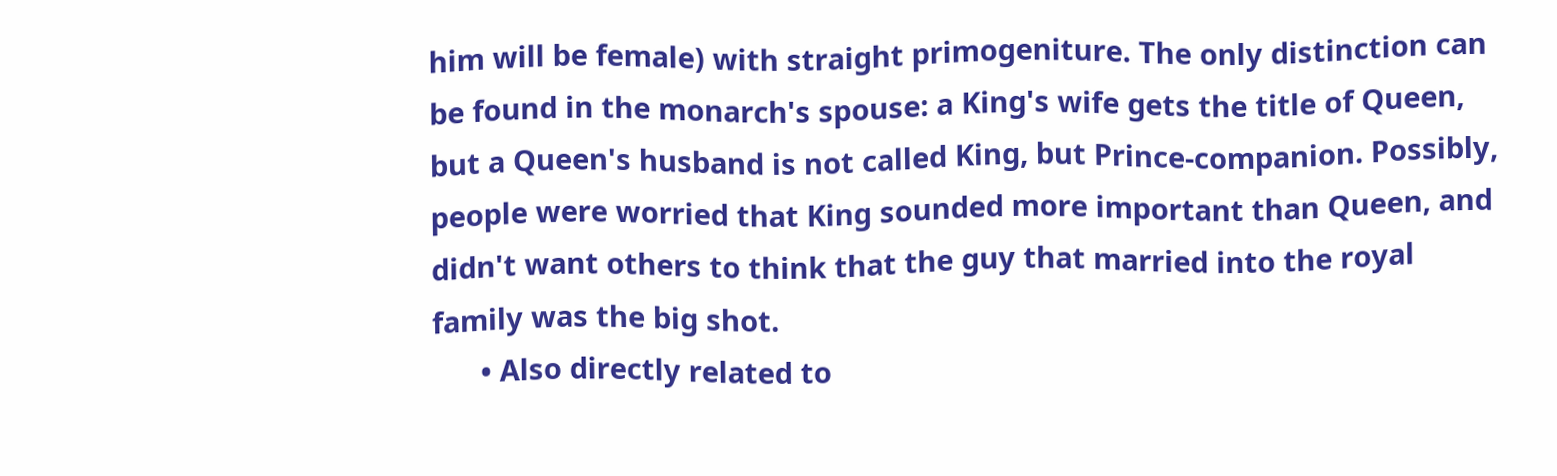him will be female) with straight primogeniture. The only distinction can be found in the monarch's spouse: a King's wife gets the title of Queen, but a Queen's husband is not called King, but Prince-companion. Possibly, people were worried that King sounded more important than Queen, and didn't want others to think that the guy that married into the royal family was the big shot.
      • Also directly related to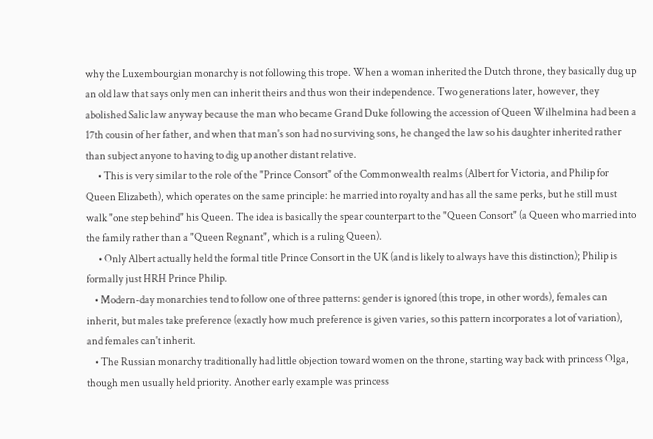why the Luxembourgian monarchy is not following this trope. When a woman inherited the Dutch throne, they basically dug up an old law that says only men can inherit theirs and thus won their independence. Two generations later, however, they abolished Salic law anyway because the man who became Grand Duke following the accession of Queen Wilhelmina had been a 17th cousin of her father, and when that man's son had no surviving sons, he changed the law so his daughter inherited rather than subject anyone to having to dig up another distant relative.
      • This is very similar to the role of the "Prince Consort" of the Commonwealth realms (Albert for Victoria, and Philip for Queen Elizabeth), which operates on the same principle: he married into royalty and has all the same perks, but he still must walk "one step behind" his Queen. The idea is basically the spear counterpart to the "Queen Consort" (a Queen who married into the family rather than a "Queen Regnant", which is a ruling Queen).
      • Only Albert actually held the formal title Prince Consort in the UK (and is likely to always have this distinction); Philip is formally just HRH Prince Philip.
    • Modern-day monarchies tend to follow one of three patterns: gender is ignored (this trope, in other words), females can inherit, but males take preference (exactly how much preference is given varies, so this pattern incorporates a lot of variation), and females can't inherit.
    • The Russian monarchy traditionally had little objection toward women on the throne, starting way back with princess Olga, though men usually held priority. Another early example was princess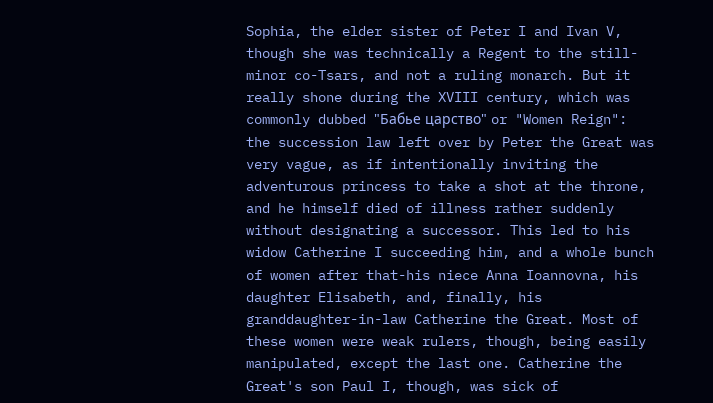Sophia, the elder sister of Peter I and Ivan V, though she was technically a Regent to the still-minor co-Tsars, and not a ruling monarch. But it really shone during the XVIII century, which was commonly dubbed "Бабье царство" or "Women Reign": the succession law left over by Peter the Great was very vague, as if intentionally inviting the adventurous princess to take a shot at the throne, and he himself died of illness rather suddenly without designating a successor. This led to his widow Catherine I succeeding him, and a whole bunch of women after that-his niece Anna Ioannovna, his daughter Elisabeth, and, finally, his granddaughter-in-law Catherine the Great. Most of these women were weak rulers, though, being easily manipulated, except the last one. Catherine the Great's son Paul I, though, was sick of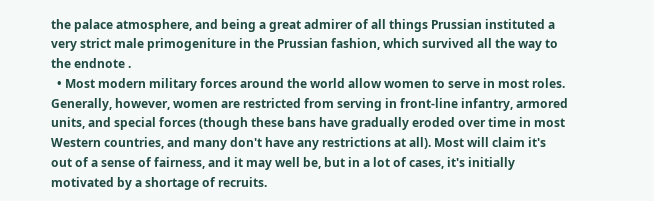the palace atmosphere, and being a great admirer of all things Prussian instituted a very strict male primogeniture in the Prussian fashion, which survived all the way to the endnote .
  • Most modern military forces around the world allow women to serve in most roles. Generally, however, women are restricted from serving in front-line infantry, armored units, and special forces (though these bans have gradually eroded over time in most Western countries, and many don't have any restrictions at all). Most will claim it's out of a sense of fairness, and it may well be, but in a lot of cases, it's initially motivated by a shortage of recruits.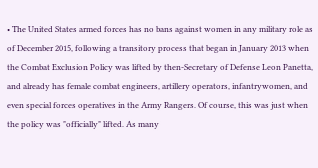• The United States armed forces has no bans against women in any military role as of December 2015, following a transitory process that began in January 2013 when the Combat Exclusion Policy was lifted by then-Secretary of Defense Leon Panetta, and already has female combat engineers, artillery operators, infantrywomen, and even special forces operatives in the Army Rangers. Of course, this was just when the policy was "officially" lifted. As many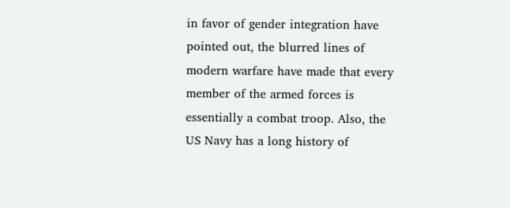in favor of gender integration have pointed out, the blurred lines of modern warfare have made that every member of the armed forces is essentially a combat troop. Also, the US Navy has a long history of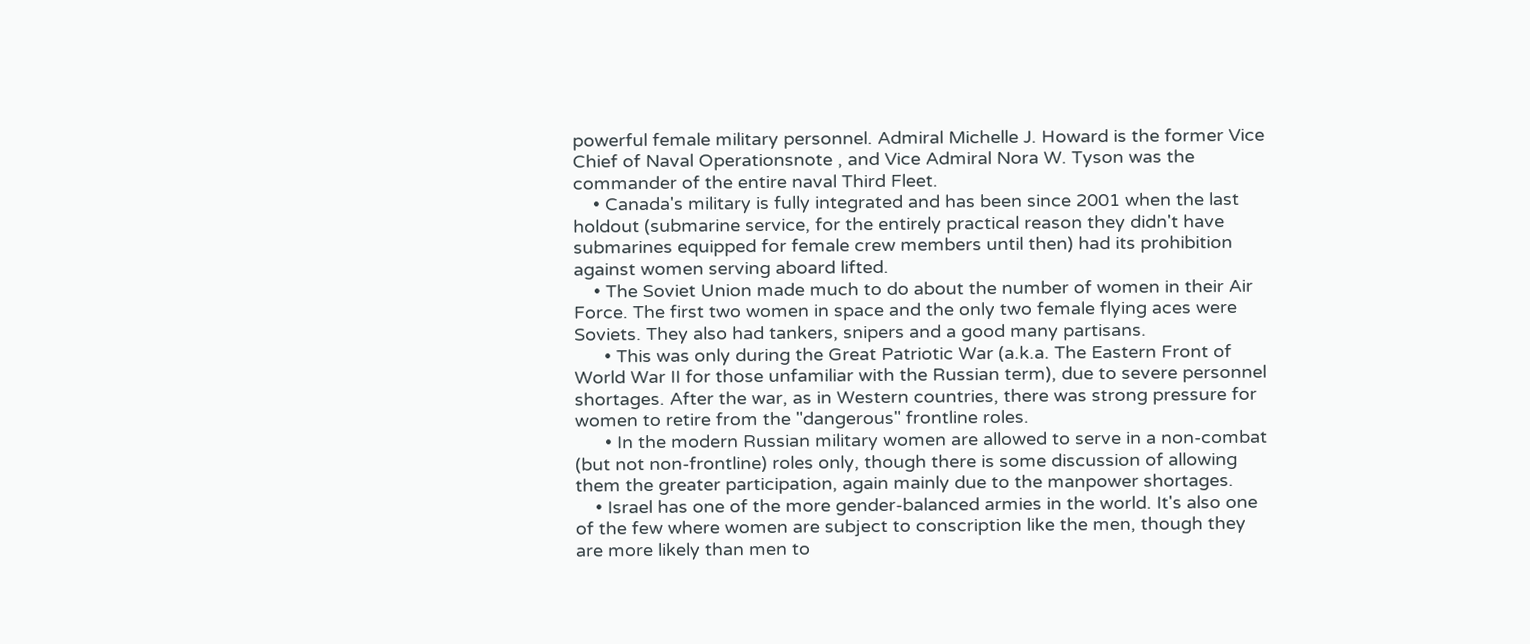powerful female military personnel. Admiral Michelle J. Howard is the former Vice Chief of Naval Operationsnote , and Vice Admiral Nora W. Tyson was the commander of the entire naval Third Fleet.
    • Canada's military is fully integrated and has been since 2001 when the last holdout (submarine service, for the entirely practical reason they didn't have submarines equipped for female crew members until then) had its prohibition against women serving aboard lifted.
    • The Soviet Union made much to do about the number of women in their Air Force. The first two women in space and the only two female flying aces were Soviets. They also had tankers, snipers and a good many partisans.
      • This was only during the Great Patriotic War (a.k.a. The Eastern Front of World War II for those unfamiliar with the Russian term), due to severe personnel shortages. After the war, as in Western countries, there was strong pressure for women to retire from the "dangerous" frontline roles.
      • In the modern Russian military women are allowed to serve in a non-combat (but not non-frontline) roles only, though there is some discussion of allowing them the greater participation, again mainly due to the manpower shortages.
    • Israel has one of the more gender-balanced armies in the world. It's also one of the few where women are subject to conscription like the men, though they are more likely than men to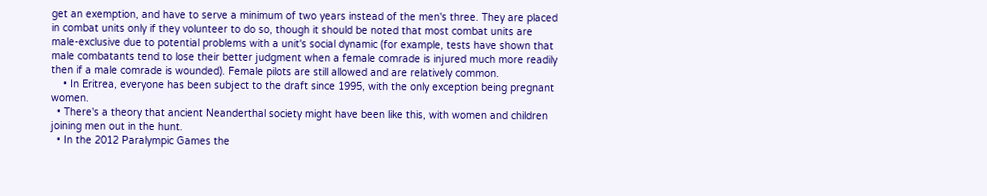get an exemption, and have to serve a minimum of two years instead of the men's three. They are placed in combat units only if they volunteer to do so, though it should be noted that most combat units are male-exclusive due to potential problems with a unit's social dynamic (for example, tests have shown that male combatants tend to lose their better judgment when a female comrade is injured much more readily then if a male comrade is wounded). Female pilots are still allowed and are relatively common.
    • In Eritrea, everyone has been subject to the draft since 1995, with the only exception being pregnant women.
  • There's a theory that ancient Neanderthal society might have been like this, with women and children joining men out in the hunt.
  • In the 2012 Paralympic Games the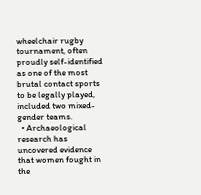wheelchair rugby tournament, often proudly self-identified as one of the most brutal contact sports to be legally played, included two mixed-gender teams.
  • Archaeological research has uncovered evidence that women fought in the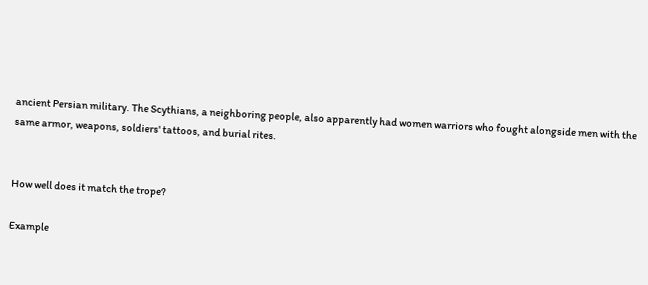ancient Persian military. The Scythians, a neighboring people, also apparently had women warriors who fought alongside men with the same armor, weapons, soldiers' tattoos, and burial rites.


How well does it match the trope?

Example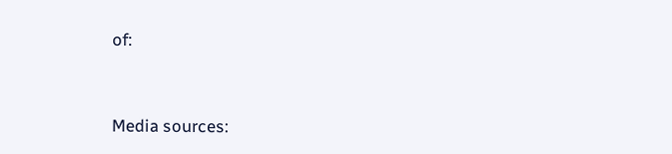of:


Media sources: